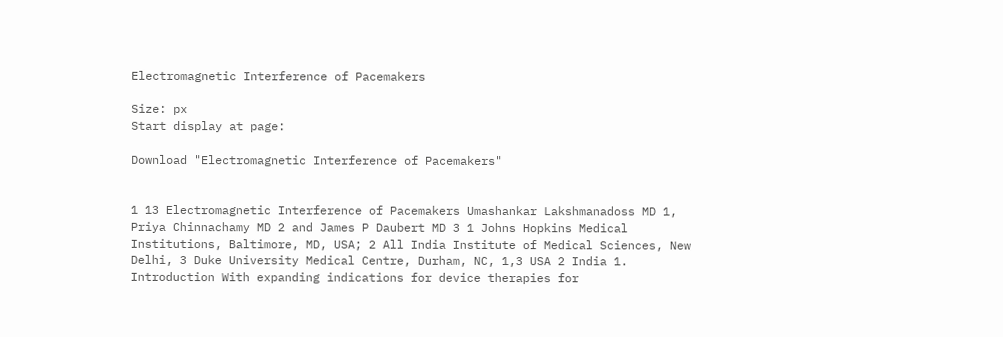Electromagnetic Interference of Pacemakers

Size: px
Start display at page:

Download "Electromagnetic Interference of Pacemakers"


1 13 Electromagnetic Interference of Pacemakers Umashankar Lakshmanadoss MD 1, Priya Chinnachamy MD 2 and James P Daubert MD 3 1 Johns Hopkins Medical Institutions, Baltimore, MD, USA; 2 All India Institute of Medical Sciences, New Delhi, 3 Duke University Medical Centre, Durham, NC, 1,3 USA 2 India 1. Introduction With expanding indications for device therapies for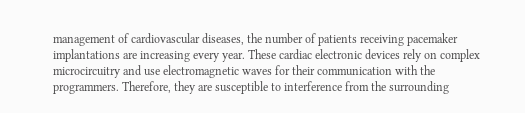management of cardiovascular diseases, the number of patients receiving pacemaker implantations are increasing every year. These cardiac electronic devices rely on complex microcircuitry and use electromagnetic waves for their communication with the programmers. Therefore, they are susceptible to interference from the surrounding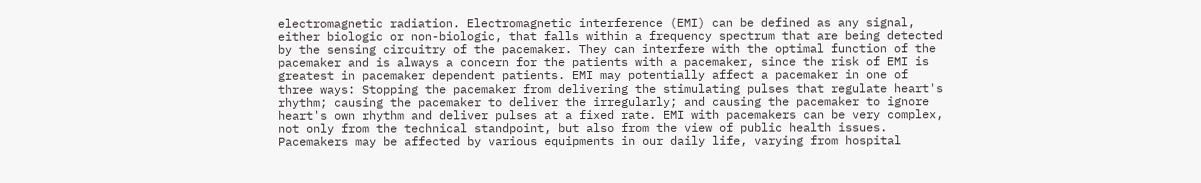electromagnetic radiation. Electromagnetic interference (EMI) can be defined as any signal, either biologic or non-biologic, that falls within a frequency spectrum that are being detected by the sensing circuitry of the pacemaker. They can interfere with the optimal function of the pacemaker and is always a concern for the patients with a pacemaker, since the risk of EMI is greatest in pacemaker dependent patients. EMI may potentially affect a pacemaker in one of three ways: Stopping the pacemaker from delivering the stimulating pulses that regulate heart's rhythm; causing the pacemaker to deliver the irregularly; and causing the pacemaker to ignore heart's own rhythm and deliver pulses at a fixed rate. EMI with pacemakers can be very complex, not only from the technical standpoint, but also from the view of public health issues. Pacemakers may be affected by various equipments in our daily life, varying from hospital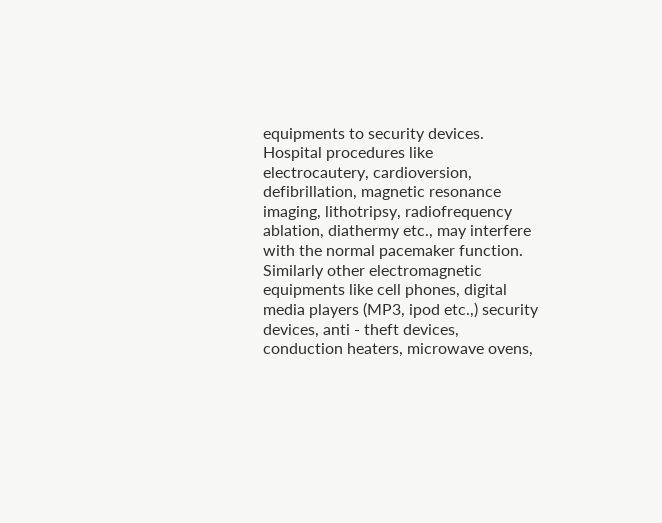equipments to security devices. Hospital procedures like electrocautery, cardioversion, defibrillation, magnetic resonance imaging, lithotripsy, radiofrequency ablation, diathermy etc., may interfere with the normal pacemaker function. Similarly other electromagnetic equipments like cell phones, digital media players (MP3, ipod etc.,) security devices, anti - theft devices, conduction heaters, microwave ovens,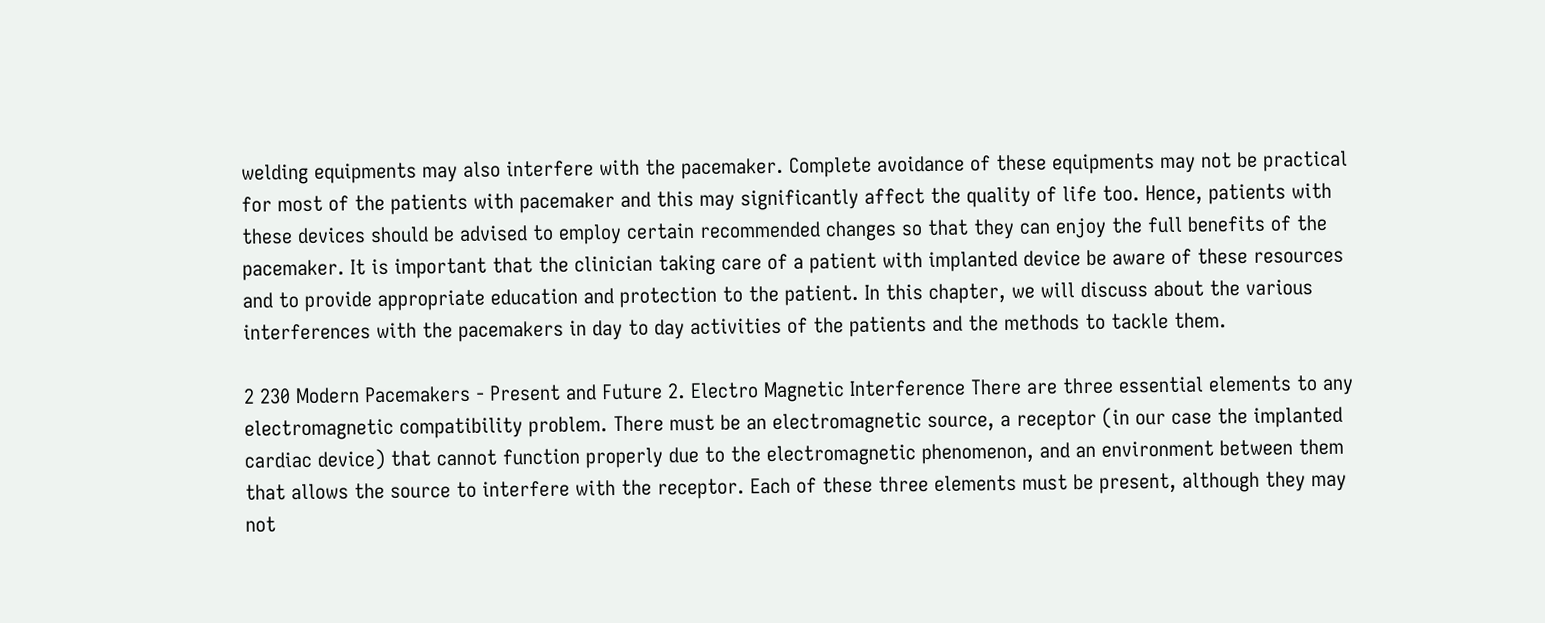welding equipments may also interfere with the pacemaker. Complete avoidance of these equipments may not be practical for most of the patients with pacemaker and this may significantly affect the quality of life too. Hence, patients with these devices should be advised to employ certain recommended changes so that they can enjoy the full benefits of the pacemaker. It is important that the clinician taking care of a patient with implanted device be aware of these resources and to provide appropriate education and protection to the patient. In this chapter, we will discuss about the various interferences with the pacemakers in day to day activities of the patients and the methods to tackle them.

2 230 Modern Pacemakers - Present and Future 2. Electro Magnetic Interference There are three essential elements to any electromagnetic compatibility problem. There must be an electromagnetic source, a receptor (in our case the implanted cardiac device) that cannot function properly due to the electromagnetic phenomenon, and an environment between them that allows the source to interfere with the receptor. Each of these three elements must be present, although they may not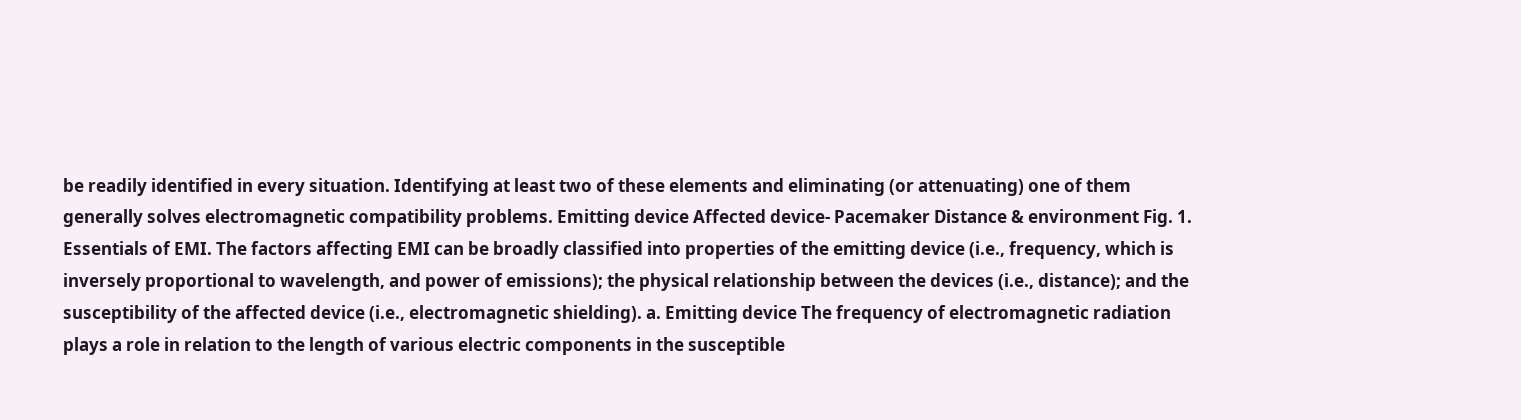be readily identified in every situation. Identifying at least two of these elements and eliminating (or attenuating) one of them generally solves electromagnetic compatibility problems. Emitting device Affected device- Pacemaker Distance & environment Fig. 1. Essentials of EMI. The factors affecting EMI can be broadly classified into properties of the emitting device (i.e., frequency, which is inversely proportional to wavelength, and power of emissions); the physical relationship between the devices (i.e., distance); and the susceptibility of the affected device (i.e., electromagnetic shielding). a. Emitting device The frequency of electromagnetic radiation plays a role in relation to the length of various electric components in the susceptible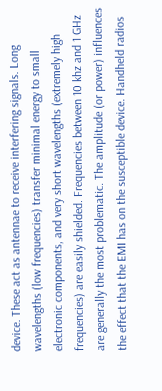device. These act as antennae to receive interfering signals. Long wavelengths (low frequencies) transfer minimal energy to small electronic components, and very short wavelengths (extremely high frequencies) are easily shielded. Frequencies between 10 khz and 1 GHz are generally the most problematic. The amplitude (or power) influences the effect that the EMI has on the susceptible device. Handheld radios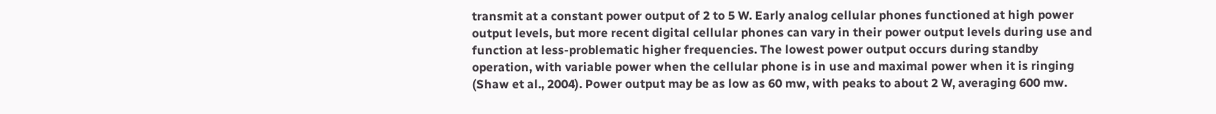transmit at a constant power output of 2 to 5 W. Early analog cellular phones functioned at high power output levels, but more recent digital cellular phones can vary in their power output levels during use and function at less-problematic higher frequencies. The lowest power output occurs during standby operation, with variable power when the cellular phone is in use and maximal power when it is ringing (Shaw et al., 2004). Power output may be as low as 60 mw, with peaks to about 2 W, averaging 600 mw.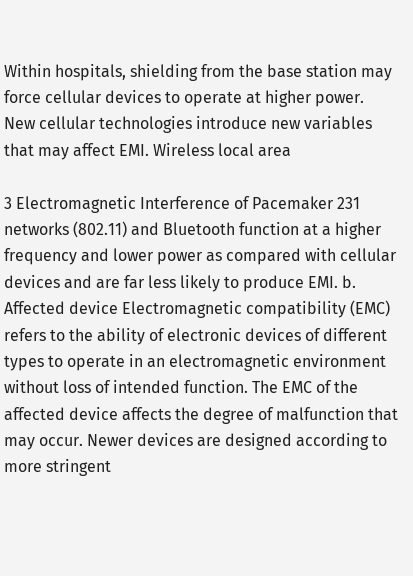Within hospitals, shielding from the base station may force cellular devices to operate at higher power. New cellular technologies introduce new variables that may affect EMI. Wireless local area

3 Electromagnetic Interference of Pacemaker 231 networks (802.11) and Bluetooth function at a higher frequency and lower power as compared with cellular devices and are far less likely to produce EMI. b. Affected device Electromagnetic compatibility (EMC) refers to the ability of electronic devices of different types to operate in an electromagnetic environment without loss of intended function. The EMC of the affected device affects the degree of malfunction that may occur. Newer devices are designed according to more stringent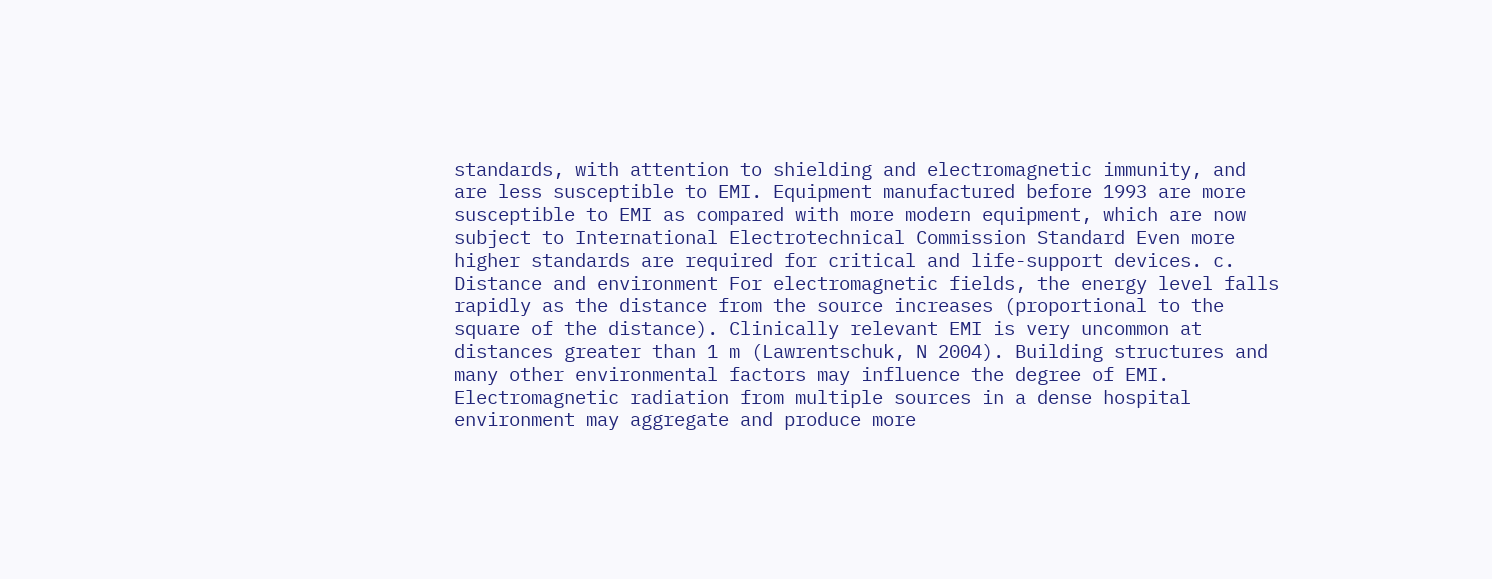standards, with attention to shielding and electromagnetic immunity, and are less susceptible to EMI. Equipment manufactured before 1993 are more susceptible to EMI as compared with more modern equipment, which are now subject to International Electrotechnical Commission Standard Even more higher standards are required for critical and life-support devices. c. Distance and environment For electromagnetic fields, the energy level falls rapidly as the distance from the source increases (proportional to the square of the distance). Clinically relevant EMI is very uncommon at distances greater than 1 m (Lawrentschuk, N 2004). Building structures and many other environmental factors may influence the degree of EMI. Electromagnetic radiation from multiple sources in a dense hospital environment may aggregate and produce more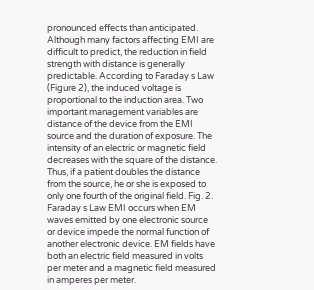pronounced effects than anticipated. Although many factors affecting EMI are difficult to predict, the reduction in field strength with distance is generally predictable. According to Faraday s Law (Figure 2), the induced voltage is proportional to the induction area. Two important management variables are distance of the device from the EMI source and the duration of exposure. The intensity of an electric or magnetic field decreases with the square of the distance. Thus, if a patient doubles the distance from the source, he or she is exposed to only one fourth of the original field. Fig. 2. Faraday s Law EMI occurs when EM waves emitted by one electronic source or device impede the normal function of another electronic device. EM fields have both an electric field measured in volts per meter and a magnetic field measured in amperes per meter.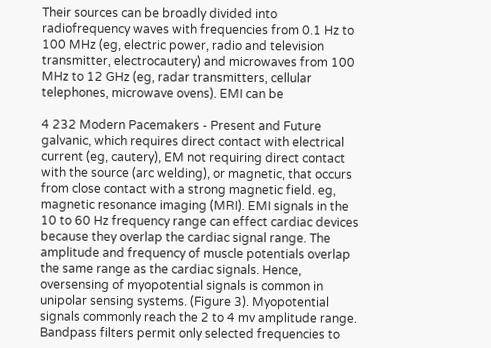Their sources can be broadly divided into radiofrequency waves with frequencies from 0.1 Hz to 100 MHz (eg, electric power, radio and television transmitter, electrocautery) and microwaves from 100 MHz to 12 GHz (eg, radar transmitters, cellular telephones, microwave ovens). EMI can be

4 232 Modern Pacemakers - Present and Future galvanic, which requires direct contact with electrical current (eg, cautery), EM not requiring direct contact with the source (arc welding), or magnetic, that occurs from close contact with a strong magnetic field. eg, magnetic resonance imaging (MRI). EMI signals in the 10 to 60 Hz frequency range can effect cardiac devices because they overlap the cardiac signal range. The amplitude and frequency of muscle potentials overlap the same range as the cardiac signals. Hence, oversensing of myopotential signals is common in unipolar sensing systems. (Figure 3). Myopotential signals commonly reach the 2 to 4 mv amplitude range. Bandpass filters permit only selected frequencies to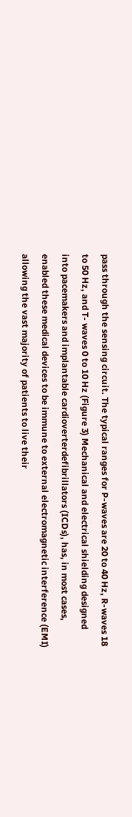pass through the sensing circuit. The typical ranges for P-waves are 20 to 40 Hz, R-waves 18 to 50 Hz, and T- waves 0 to 10 Hz (Figure 3) Mechanical and electrical shielding designed into pacemakers and implantable cardioverterdefibrillators (ICDs), has, in most cases, enabled these medical devices to be immune to external electromagnetic interference (EMI) allowing the vast majority of patients to live their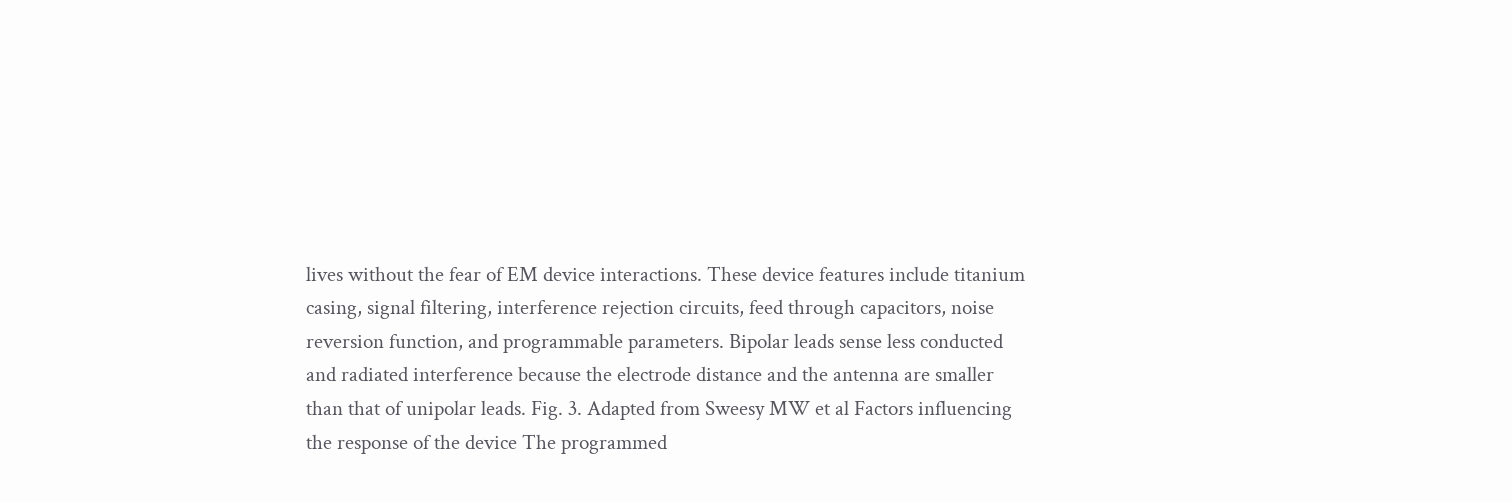lives without the fear of EM device interactions. These device features include titanium casing, signal filtering, interference rejection circuits, feed through capacitors, noise reversion function, and programmable parameters. Bipolar leads sense less conducted and radiated interference because the electrode distance and the antenna are smaller than that of unipolar leads. Fig. 3. Adapted from Sweesy MW et al Factors influencing the response of the device The programmed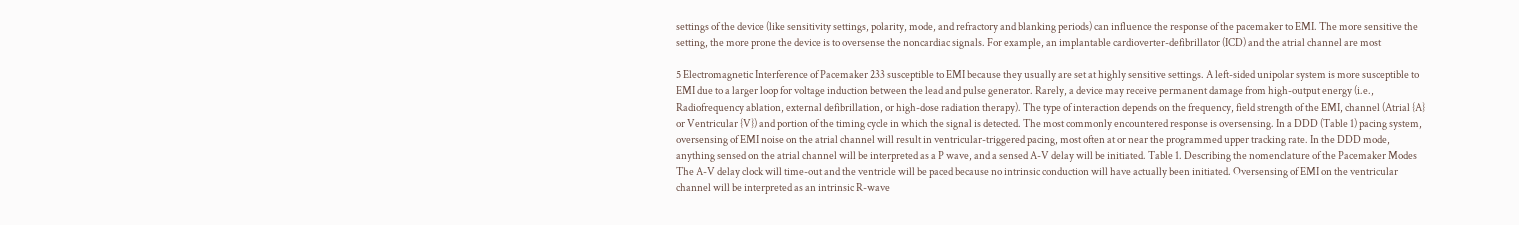settings of the device (like sensitivity settings, polarity, mode, and refractory and blanking periods) can influence the response of the pacemaker to EMI. The more sensitive the setting, the more prone the device is to oversense the noncardiac signals. For example, an implantable cardioverter-defibrillator (ICD) and the atrial channel are most

5 Electromagnetic Interference of Pacemaker 233 susceptible to EMI because they usually are set at highly sensitive settings. A left-sided unipolar system is more susceptible to EMI due to a larger loop for voltage induction between the lead and pulse generator. Rarely, a device may receive permanent damage from high-output energy (i.e., Radiofrequency ablation, external defibrillation, or high-dose radiation therapy). The type of interaction depends on the frequency, field strength of the EMI, channel (Atrial {A} or Ventricular {V}) and portion of the timing cycle in which the signal is detected. The most commonly encountered response is oversensing. In a DDD (Table 1) pacing system, oversensing of EMI noise on the atrial channel will result in ventricular-triggered pacing, most often at or near the programmed upper tracking rate. In the DDD mode, anything sensed on the atrial channel will be interpreted as a P wave, and a sensed A-V delay will be initiated. Table 1. Describing the nomenclature of the Pacemaker Modes The A-V delay clock will time-out and the ventricle will be paced because no intrinsic conduction will have actually been initiated. Oversensing of EMI on the ventricular channel will be interpreted as an intrinsic R-wave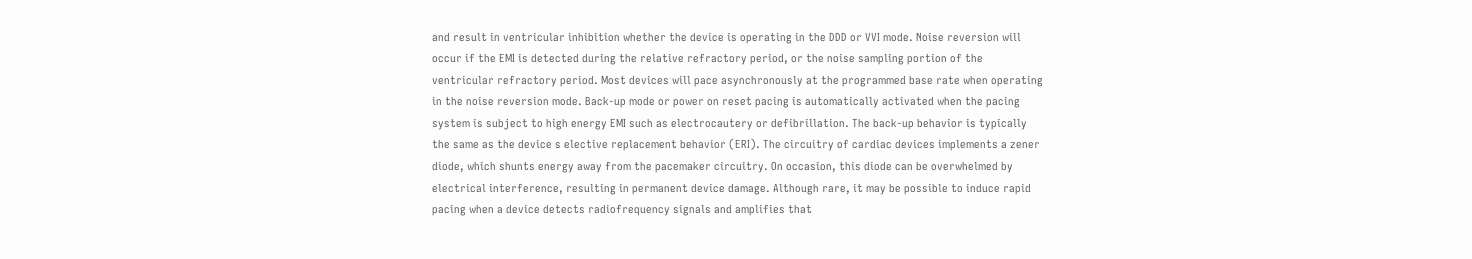and result in ventricular inhibition whether the device is operating in the DDD or VVI mode. Noise reversion will occur if the EMI is detected during the relative refractory period, or the noise sampling portion of the ventricular refractory period. Most devices will pace asynchronously at the programmed base rate when operating in the noise reversion mode. Back-up mode or power on reset pacing is automatically activated when the pacing system is subject to high energy EMI such as electrocautery or defibrillation. The back-up behavior is typically the same as the device s elective replacement behavior (ERI). The circuitry of cardiac devices implements a zener diode, which shunts energy away from the pacemaker circuitry. On occasion, this diode can be overwhelmed by electrical interference, resulting in permanent device damage. Although rare, it may be possible to induce rapid pacing when a device detects radiofrequency signals and amplifies that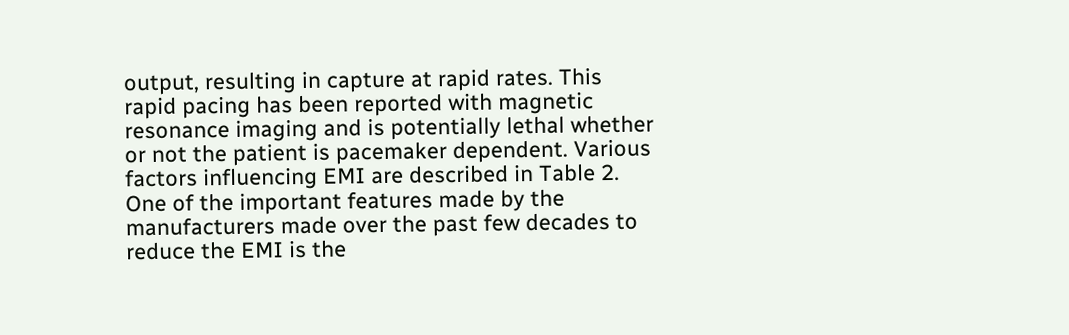output, resulting in capture at rapid rates. This rapid pacing has been reported with magnetic resonance imaging and is potentially lethal whether or not the patient is pacemaker dependent. Various factors influencing EMI are described in Table 2. One of the important features made by the manufacturers made over the past few decades to reduce the EMI is the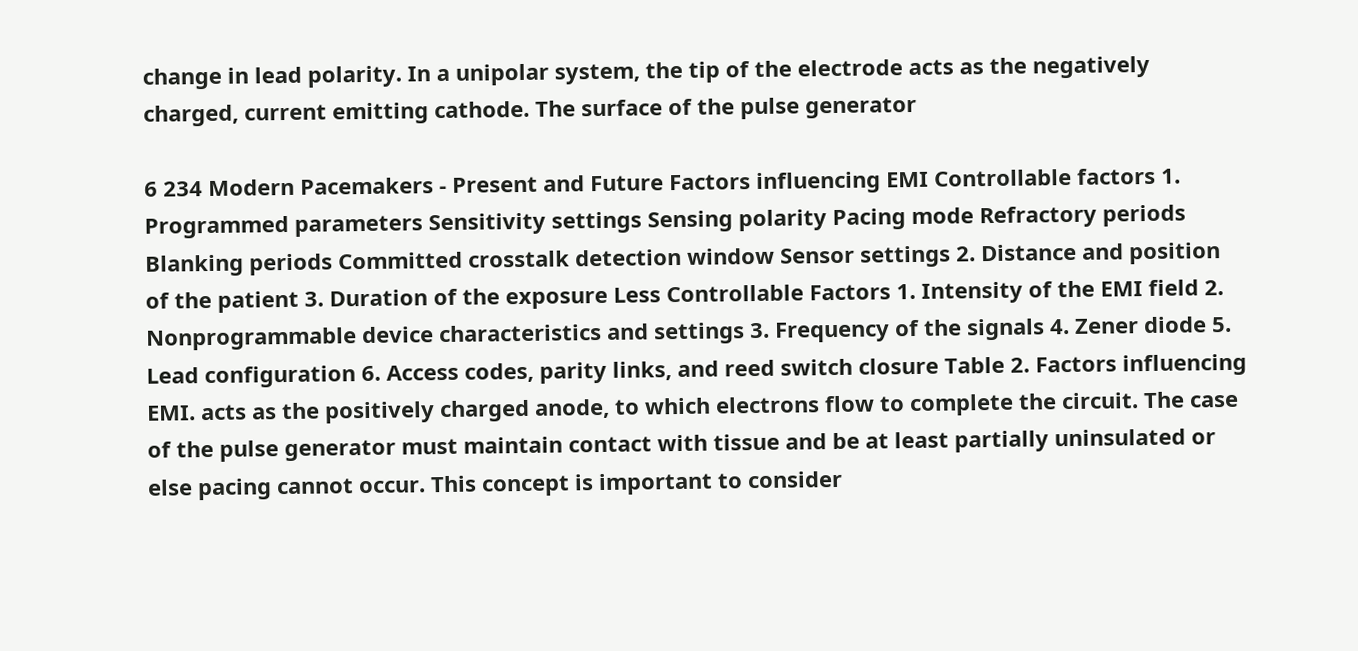change in lead polarity. In a unipolar system, the tip of the electrode acts as the negatively charged, current emitting cathode. The surface of the pulse generator

6 234 Modern Pacemakers - Present and Future Factors influencing EMI Controllable factors 1. Programmed parameters Sensitivity settings Sensing polarity Pacing mode Refractory periods Blanking periods Committed crosstalk detection window Sensor settings 2. Distance and position of the patient 3. Duration of the exposure Less Controllable Factors 1. Intensity of the EMI field 2. Nonprogrammable device characteristics and settings 3. Frequency of the signals 4. Zener diode 5. Lead configuration 6. Access codes, parity links, and reed switch closure Table 2. Factors influencing EMI. acts as the positively charged anode, to which electrons flow to complete the circuit. The case of the pulse generator must maintain contact with tissue and be at least partially uninsulated or else pacing cannot occur. This concept is important to consider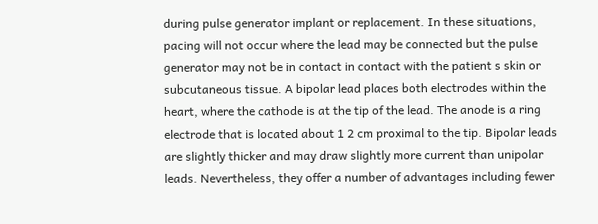during pulse generator implant or replacement. In these situations, pacing will not occur where the lead may be connected but the pulse generator may not be in contact in contact with the patient s skin or subcutaneous tissue. A bipolar lead places both electrodes within the heart, where the cathode is at the tip of the lead. The anode is a ring electrode that is located about 1 2 cm proximal to the tip. Bipolar leads are slightly thicker and may draw slightly more current than unipolar leads. Nevertheless, they offer a number of advantages including fewer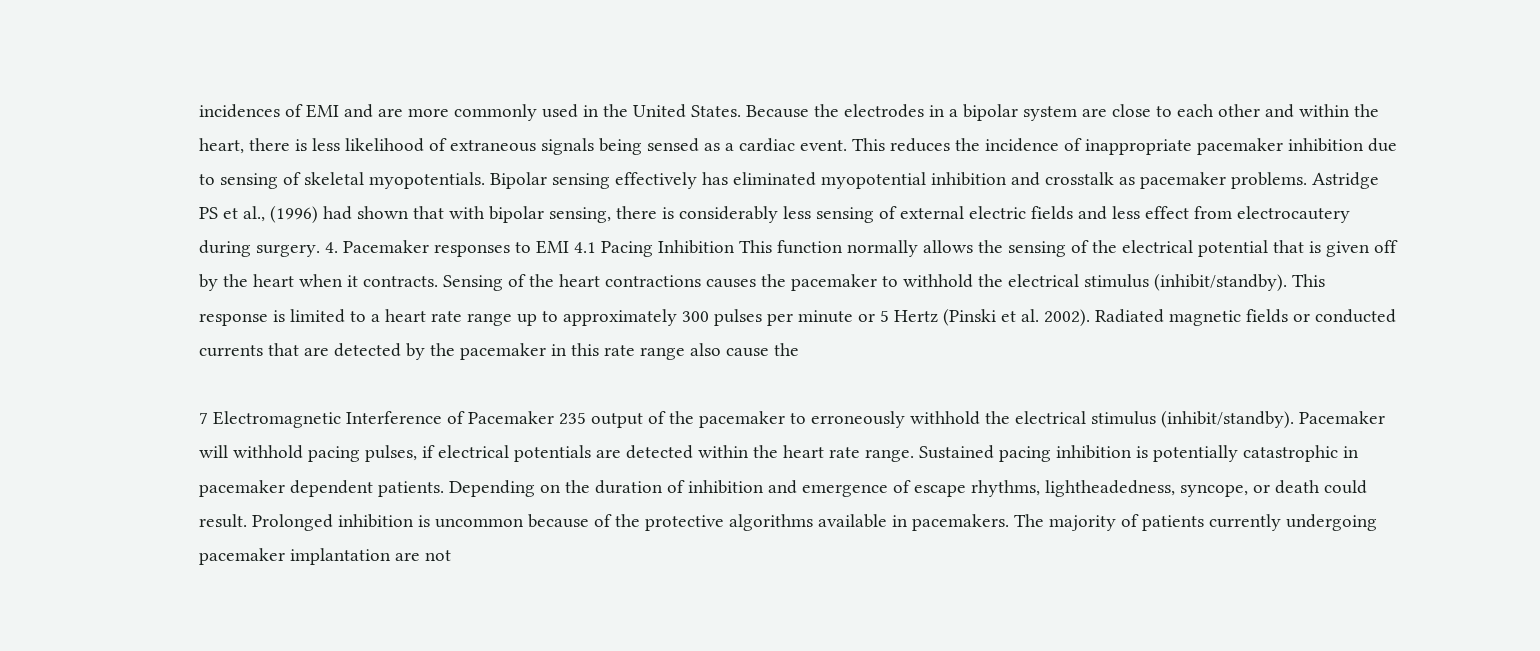incidences of EMI and are more commonly used in the United States. Because the electrodes in a bipolar system are close to each other and within the heart, there is less likelihood of extraneous signals being sensed as a cardiac event. This reduces the incidence of inappropriate pacemaker inhibition due to sensing of skeletal myopotentials. Bipolar sensing effectively has eliminated myopotential inhibition and crosstalk as pacemaker problems. Astridge PS et al., (1996) had shown that with bipolar sensing, there is considerably less sensing of external electric fields and less effect from electrocautery during surgery. 4. Pacemaker responses to EMI 4.1 Pacing Inhibition This function normally allows the sensing of the electrical potential that is given off by the heart when it contracts. Sensing of the heart contractions causes the pacemaker to withhold the electrical stimulus (inhibit/standby). This response is limited to a heart rate range up to approximately 300 pulses per minute or 5 Hertz (Pinski et al. 2002). Radiated magnetic fields or conducted currents that are detected by the pacemaker in this rate range also cause the

7 Electromagnetic Interference of Pacemaker 235 output of the pacemaker to erroneously withhold the electrical stimulus (inhibit/standby). Pacemaker will withhold pacing pulses, if electrical potentials are detected within the heart rate range. Sustained pacing inhibition is potentially catastrophic in pacemaker dependent patients. Depending on the duration of inhibition and emergence of escape rhythms, lightheadedness, syncope, or death could result. Prolonged inhibition is uncommon because of the protective algorithms available in pacemakers. The majority of patients currently undergoing pacemaker implantation are not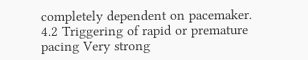completely dependent on pacemaker. 4.2 Triggering of rapid or premature pacing Very strong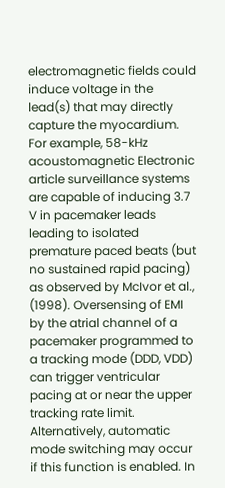electromagnetic fields could induce voltage in the lead(s) that may directly capture the myocardium. For example, 58-kHz acoustomagnetic Electronic article surveillance systems are capable of inducing 3.7 V in pacemaker leads leading to isolated premature paced beats (but no sustained rapid pacing) as observed by McIvor et al., (1998). Oversensing of EMI by the atrial channel of a pacemaker programmed to a tracking mode (DDD, VDD) can trigger ventricular pacing at or near the upper tracking rate limit. Alternatively, automatic mode switching may occur if this function is enabled. In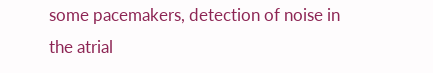some pacemakers, detection of noise in the atrial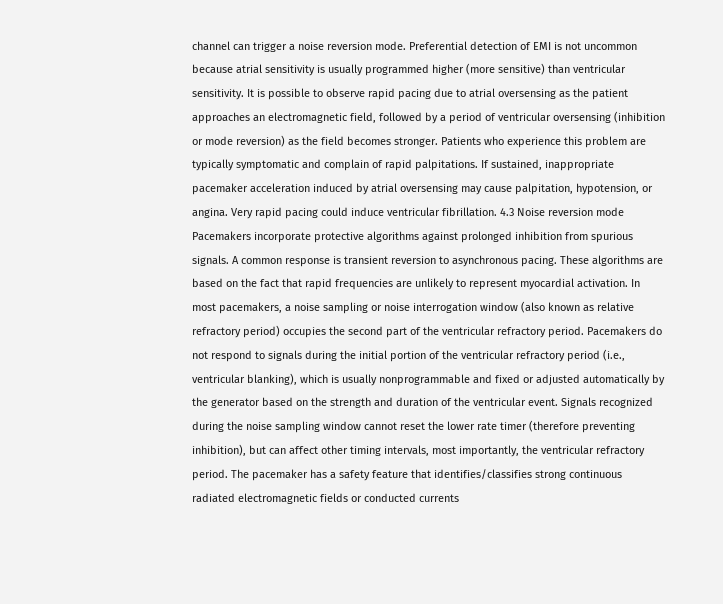channel can trigger a noise reversion mode. Preferential detection of EMI is not uncommon because atrial sensitivity is usually programmed higher (more sensitive) than ventricular sensitivity. It is possible to observe rapid pacing due to atrial oversensing as the patient approaches an electromagnetic field, followed by a period of ventricular oversensing (inhibition or mode reversion) as the field becomes stronger. Patients who experience this problem are typically symptomatic and complain of rapid palpitations. If sustained, inappropriate pacemaker acceleration induced by atrial oversensing may cause palpitation, hypotension, or angina. Very rapid pacing could induce ventricular fibrillation. 4.3 Noise reversion mode Pacemakers incorporate protective algorithms against prolonged inhibition from spurious signals. A common response is transient reversion to asynchronous pacing. These algorithms are based on the fact that rapid frequencies are unlikely to represent myocardial activation. In most pacemakers, a noise sampling or noise interrogation window (also known as relative refractory period) occupies the second part of the ventricular refractory period. Pacemakers do not respond to signals during the initial portion of the ventricular refractory period (i.e., ventricular blanking), which is usually nonprogrammable and fixed or adjusted automatically by the generator based on the strength and duration of the ventricular event. Signals recognized during the noise sampling window cannot reset the lower rate timer (therefore preventing inhibition), but can affect other timing intervals, most importantly, the ventricular refractory period. The pacemaker has a safety feature that identifies/classifies strong continuous radiated electromagnetic fields or conducted currents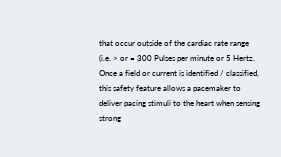that occur outside of the cardiac rate range (i.e. > or = 300 Pulses per minute or 5 Hertz. Once a field or current is identified / classified, this safety feature allows a pacemaker to deliver pacing stimuli to the heart when sensing strong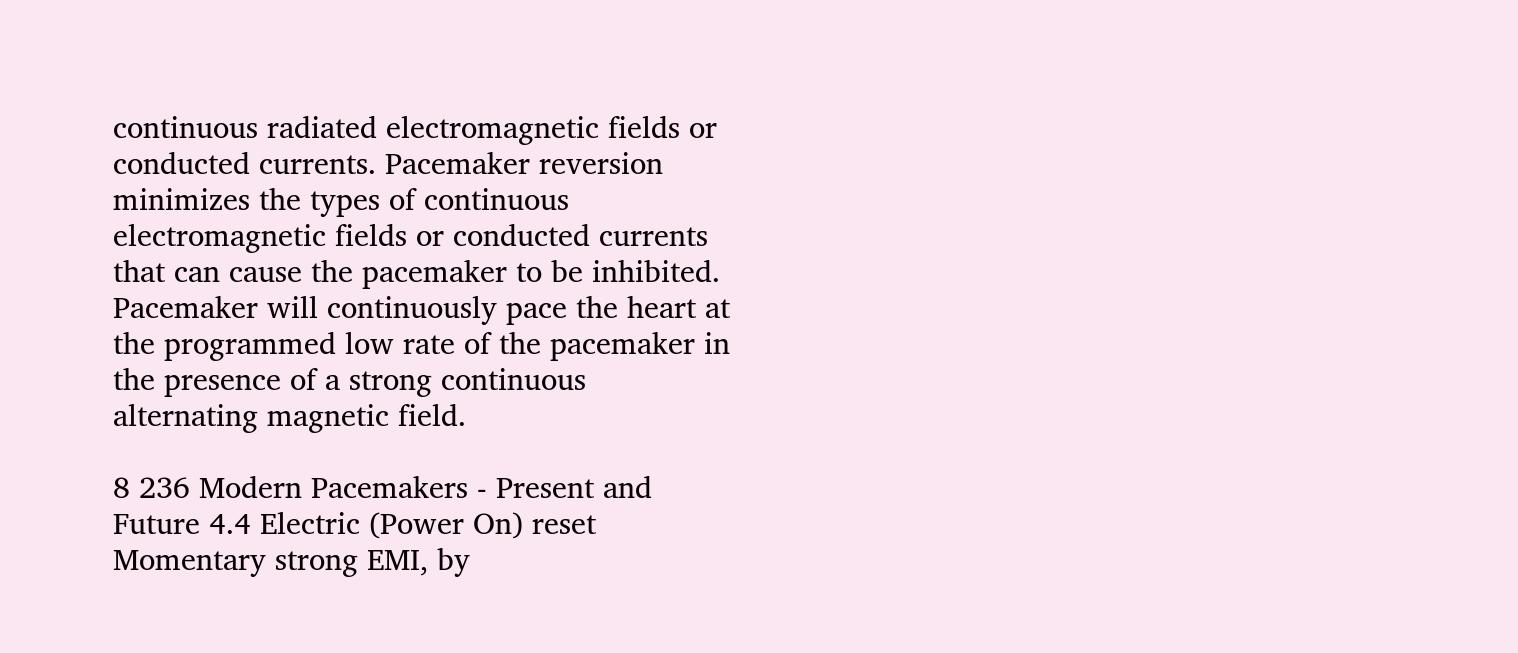continuous radiated electromagnetic fields or conducted currents. Pacemaker reversion minimizes the types of continuous electromagnetic fields or conducted currents that can cause the pacemaker to be inhibited. Pacemaker will continuously pace the heart at the programmed low rate of the pacemaker in the presence of a strong continuous alternating magnetic field.

8 236 Modern Pacemakers - Present and Future 4.4 Electric (Power On) reset Momentary strong EMI, by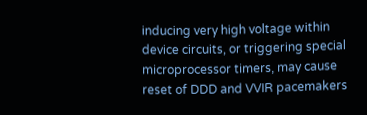inducing very high voltage within device circuits, or triggering special microprocessor timers, may cause reset of DDD and VVIR pacemakers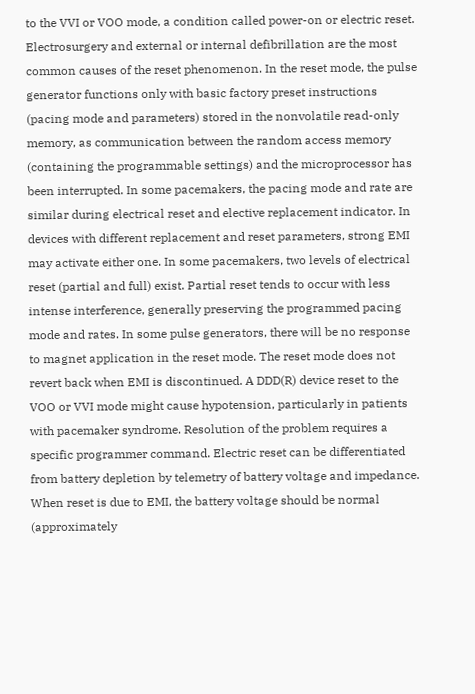to the VVI or VOO mode, a condition called power-on or electric reset. Electrosurgery and external or internal defibrillation are the most common causes of the reset phenomenon. In the reset mode, the pulse generator functions only with basic factory preset instructions (pacing mode and parameters) stored in the nonvolatile read-only memory, as communication between the random access memory (containing the programmable settings) and the microprocessor has been interrupted. In some pacemakers, the pacing mode and rate are similar during electrical reset and elective replacement indicator. In devices with different replacement and reset parameters, strong EMI may activate either one. In some pacemakers, two levels of electrical reset (partial and full) exist. Partial reset tends to occur with less intense interference, generally preserving the programmed pacing mode and rates. In some pulse generators, there will be no response to magnet application in the reset mode. The reset mode does not revert back when EMI is discontinued. A DDD(R) device reset to the VOO or VVI mode might cause hypotension, particularly in patients with pacemaker syndrome. Resolution of the problem requires a specific programmer command. Electric reset can be differentiated from battery depletion by telemetry of battery voltage and impedance. When reset is due to EMI, the battery voltage should be normal (approximately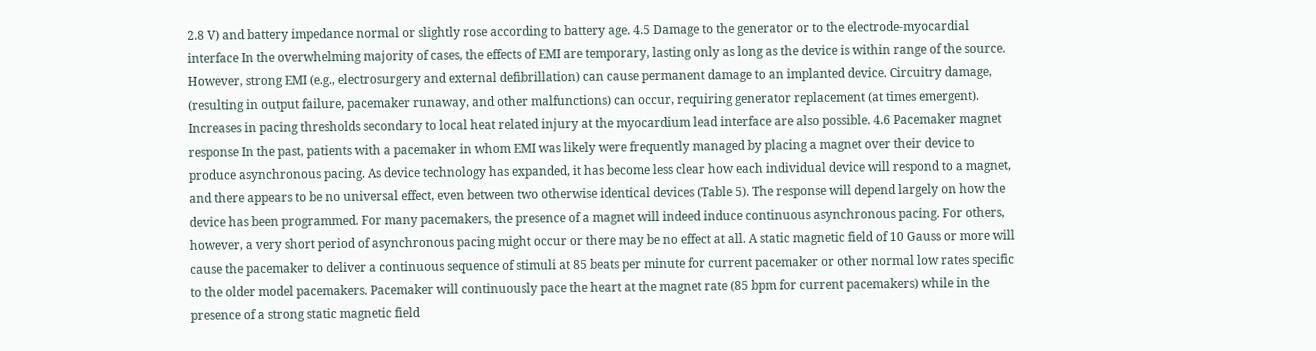2.8 V) and battery impedance normal or slightly rose according to battery age. 4.5 Damage to the generator or to the electrode-myocardial interface In the overwhelming majority of cases, the effects of EMI are temporary, lasting only as long as the device is within range of the source. However, strong EMI (e.g., electrosurgery and external defibrillation) can cause permanent damage to an implanted device. Circuitry damage, (resulting in output failure, pacemaker runaway, and other malfunctions) can occur, requiring generator replacement (at times emergent). Increases in pacing thresholds secondary to local heat related injury at the myocardium lead interface are also possible. 4.6 Pacemaker magnet response In the past, patients with a pacemaker in whom EMI was likely were frequently managed by placing a magnet over their device to produce asynchronous pacing. As device technology has expanded, it has become less clear how each individual device will respond to a magnet, and there appears to be no universal effect, even between two otherwise identical devices (Table 5). The response will depend largely on how the device has been programmed. For many pacemakers, the presence of a magnet will indeed induce continuous asynchronous pacing. For others, however, a very short period of asynchronous pacing might occur or there may be no effect at all. A static magnetic field of 10 Gauss or more will cause the pacemaker to deliver a continuous sequence of stimuli at 85 beats per minute for current pacemaker or other normal low rates specific to the older model pacemakers. Pacemaker will continuously pace the heart at the magnet rate (85 bpm for current pacemakers) while in the presence of a strong static magnetic field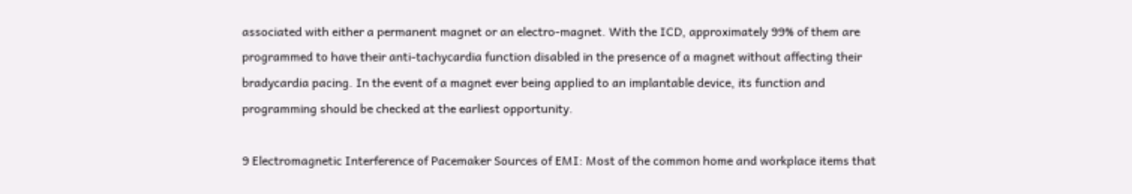associated with either a permanent magnet or an electro-magnet. With the ICD, approximately 99% of them are programmed to have their anti-tachycardia function disabled in the presence of a magnet without affecting their bradycardia pacing. In the event of a magnet ever being applied to an implantable device, its function and programming should be checked at the earliest opportunity.

9 Electromagnetic Interference of Pacemaker Sources of EMI: Most of the common home and workplace items that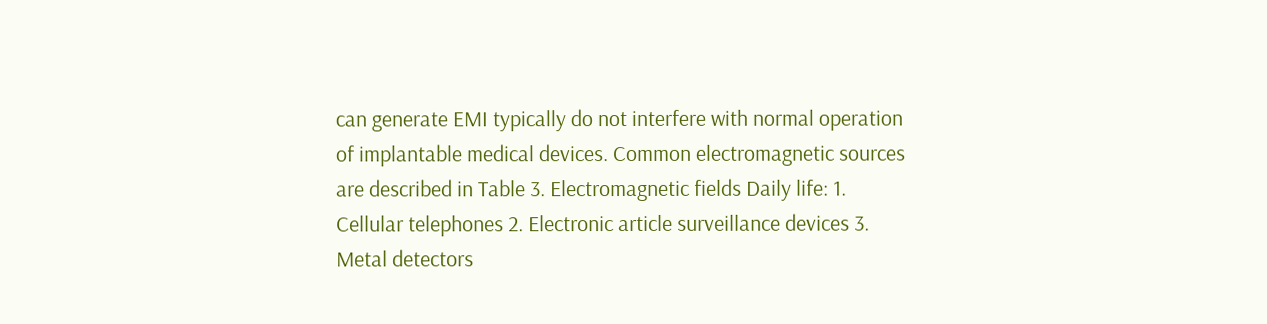can generate EMI typically do not interfere with normal operation of implantable medical devices. Common electromagnetic sources are described in Table 3. Electromagnetic fields Daily life: 1. Cellular telephones 2. Electronic article surveillance devices 3. Metal detectors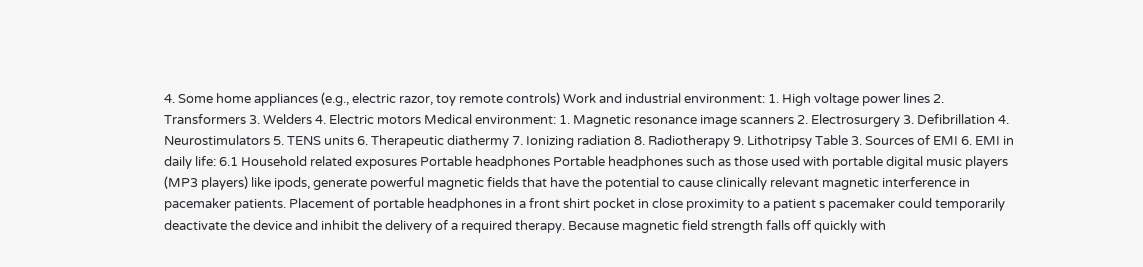4. Some home appliances (e.g., electric razor, toy remote controls) Work and industrial environment: 1. High voltage power lines 2. Transformers 3. Welders 4. Electric motors Medical environment: 1. Magnetic resonance image scanners 2. Electrosurgery 3. Defibrillation 4. Neurostimulators 5. TENS units 6. Therapeutic diathermy 7. Ionizing radiation 8. Radiotherapy 9. Lithotripsy Table 3. Sources of EMI 6. EMI in daily life: 6.1 Household related exposures Portable headphones Portable headphones such as those used with portable digital music players (MP3 players) like ipods, generate powerful magnetic fields that have the potential to cause clinically relevant magnetic interference in pacemaker patients. Placement of portable headphones in a front shirt pocket in close proximity to a patient s pacemaker could temporarily deactivate the device and inhibit the delivery of a required therapy. Because magnetic field strength falls off quickly with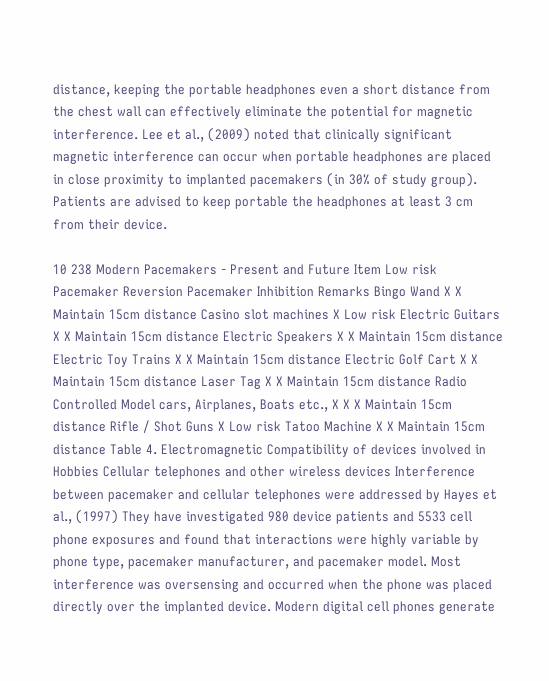distance, keeping the portable headphones even a short distance from the chest wall can effectively eliminate the potential for magnetic interference. Lee et al., (2009) noted that clinically significant magnetic interference can occur when portable headphones are placed in close proximity to implanted pacemakers (in 30% of study group). Patients are advised to keep portable the headphones at least 3 cm from their device.

10 238 Modern Pacemakers - Present and Future Item Low risk Pacemaker Reversion Pacemaker Inhibition Remarks Bingo Wand X X Maintain 15cm distance Casino slot machines X Low risk Electric Guitars X X Maintain 15cm distance Electric Speakers X X Maintain 15cm distance Electric Toy Trains X X Maintain 15cm distance Electric Golf Cart X X Maintain 15cm distance Laser Tag X X Maintain 15cm distance Radio Controlled Model cars, Airplanes, Boats etc., X X X Maintain 15cm distance Rifle / Shot Guns X Low risk Tatoo Machine X X Maintain 15cm distance Table 4. Electromagnetic Compatibility of devices involved in Hobbies Cellular telephones and other wireless devices Interference between pacemaker and cellular telephones were addressed by Hayes et al., (1997) They have investigated 980 device patients and 5533 cell phone exposures and found that interactions were highly variable by phone type, pacemaker manufacturer, and pacemaker model. Most interference was oversensing and occurred when the phone was placed directly over the implanted device. Modern digital cell phones generate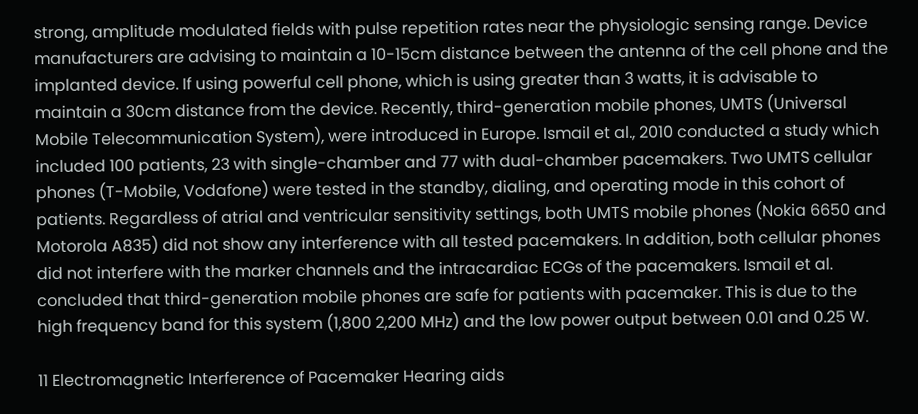strong, amplitude modulated fields with pulse repetition rates near the physiologic sensing range. Device manufacturers are advising to maintain a 10-15cm distance between the antenna of the cell phone and the implanted device. If using powerful cell phone, which is using greater than 3 watts, it is advisable to maintain a 30cm distance from the device. Recently, third-generation mobile phones, UMTS (Universal Mobile Telecommunication System), were introduced in Europe. Ismail et al., 2010 conducted a study which included 100 patients, 23 with single-chamber and 77 with dual-chamber pacemakers. Two UMTS cellular phones (T-Mobile, Vodafone) were tested in the standby, dialing, and operating mode in this cohort of patients. Regardless of atrial and ventricular sensitivity settings, both UMTS mobile phones (Nokia 6650 and Motorola A835) did not show any interference with all tested pacemakers. In addition, both cellular phones did not interfere with the marker channels and the intracardiac ECGs of the pacemakers. Ismail et al. concluded that third-generation mobile phones are safe for patients with pacemaker. This is due to the high frequency band for this system (1,800 2,200 MHz) and the low power output between 0.01 and 0.25 W.

11 Electromagnetic Interference of Pacemaker Hearing aids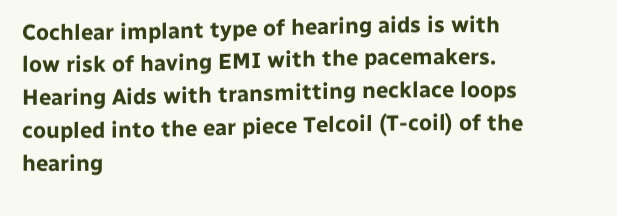Cochlear implant type of hearing aids is with low risk of having EMI with the pacemakers. Hearing Aids with transmitting necklace loops coupled into the ear piece Telcoil (T-coil) of the hearing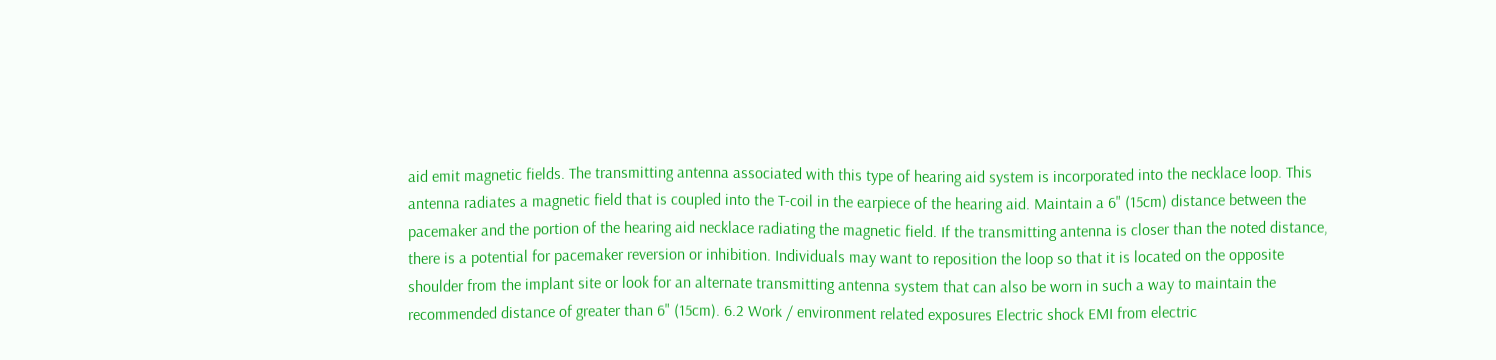aid emit magnetic fields. The transmitting antenna associated with this type of hearing aid system is incorporated into the necklace loop. This antenna radiates a magnetic field that is coupled into the T-coil in the earpiece of the hearing aid. Maintain a 6" (15cm) distance between the pacemaker and the portion of the hearing aid necklace radiating the magnetic field. If the transmitting antenna is closer than the noted distance, there is a potential for pacemaker reversion or inhibition. Individuals may want to reposition the loop so that it is located on the opposite shoulder from the implant site or look for an alternate transmitting antenna system that can also be worn in such a way to maintain the recommended distance of greater than 6" (15cm). 6.2 Work / environment related exposures Electric shock EMI from electric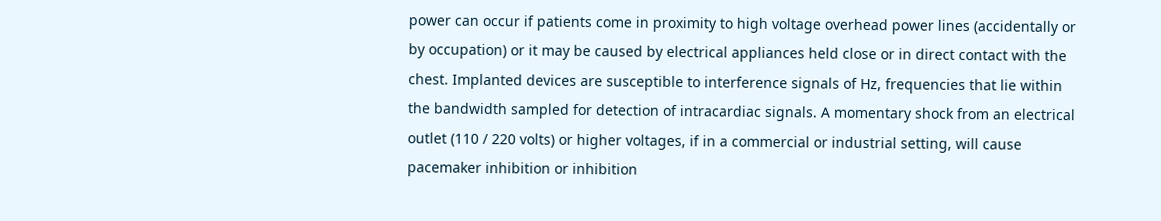power can occur if patients come in proximity to high voltage overhead power lines (accidentally or by occupation) or it may be caused by electrical appliances held close or in direct contact with the chest. Implanted devices are susceptible to interference signals of Hz, frequencies that lie within the bandwidth sampled for detection of intracardiac signals. A momentary shock from an electrical outlet (110 / 220 volts) or higher voltages, if in a commercial or industrial setting, will cause pacemaker inhibition or inhibition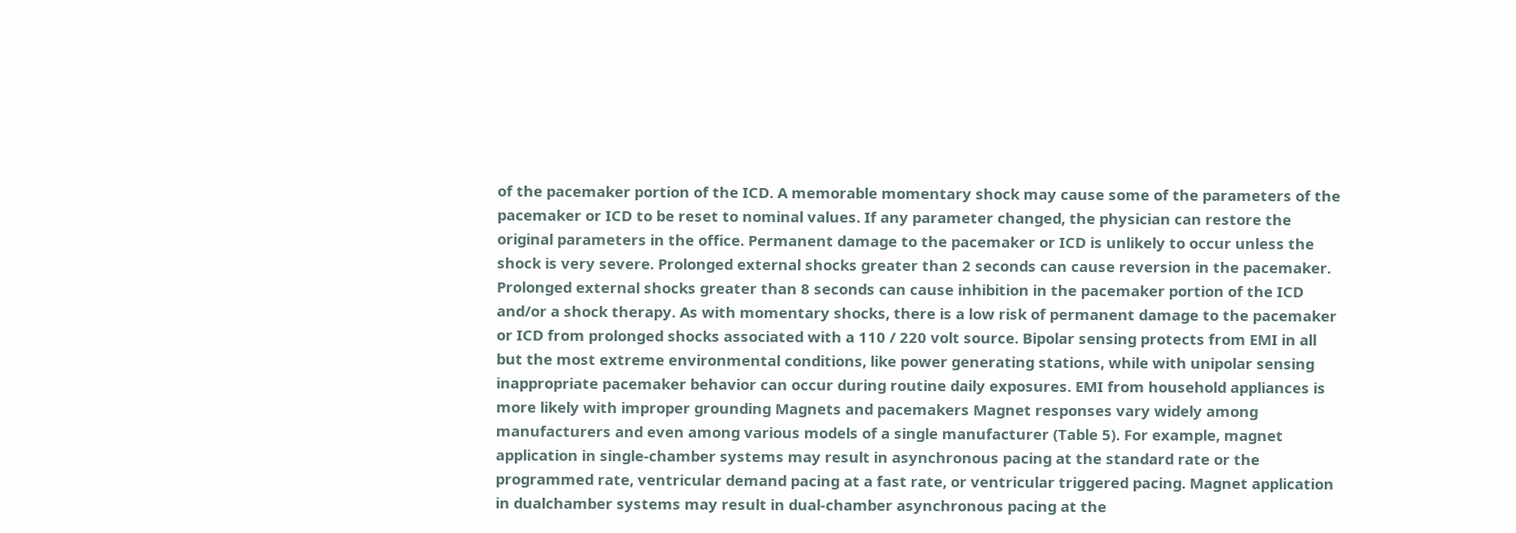of the pacemaker portion of the ICD. A memorable momentary shock may cause some of the parameters of the pacemaker or ICD to be reset to nominal values. If any parameter changed, the physician can restore the original parameters in the office. Permanent damage to the pacemaker or ICD is unlikely to occur unless the shock is very severe. Prolonged external shocks greater than 2 seconds can cause reversion in the pacemaker. Prolonged external shocks greater than 8 seconds can cause inhibition in the pacemaker portion of the ICD and/or a shock therapy. As with momentary shocks, there is a low risk of permanent damage to the pacemaker or ICD from prolonged shocks associated with a 110 / 220 volt source. Bipolar sensing protects from EMI in all but the most extreme environmental conditions, like power generating stations, while with unipolar sensing inappropriate pacemaker behavior can occur during routine daily exposures. EMI from household appliances is more likely with improper grounding Magnets and pacemakers Magnet responses vary widely among manufacturers and even among various models of a single manufacturer (Table 5). For example, magnet application in single-chamber systems may result in asynchronous pacing at the standard rate or the programmed rate, ventricular demand pacing at a fast rate, or ventricular triggered pacing. Magnet application in dualchamber systems may result in dual-chamber asynchronous pacing at the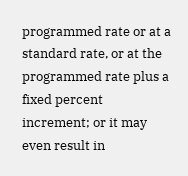programmed rate or at a standard rate, or at the programmed rate plus a fixed percent increment; or it may even result in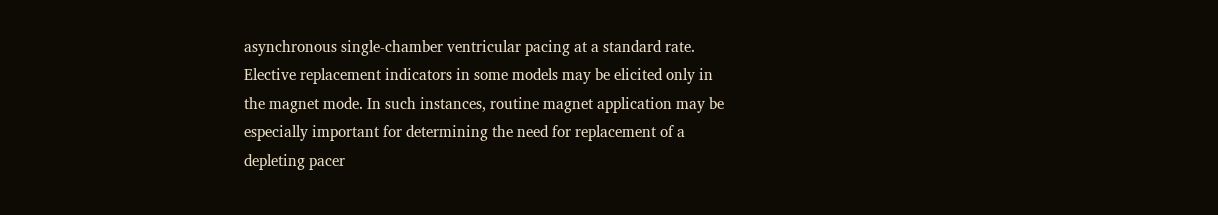asynchronous single-chamber ventricular pacing at a standard rate. Elective replacement indicators in some models may be elicited only in the magnet mode. In such instances, routine magnet application may be especially important for determining the need for replacement of a depleting pacer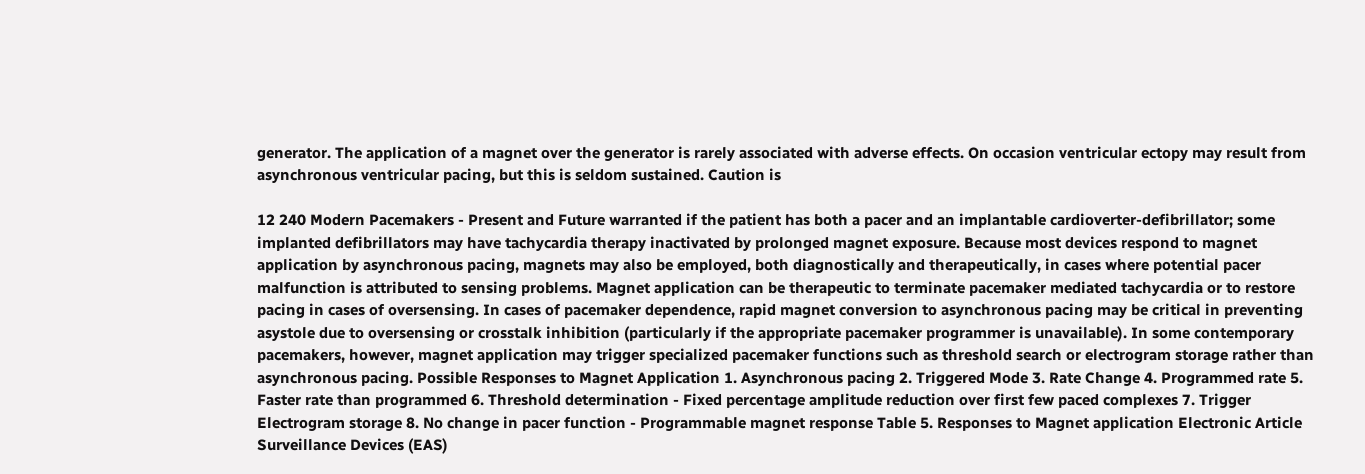generator. The application of a magnet over the generator is rarely associated with adverse effects. On occasion ventricular ectopy may result from asynchronous ventricular pacing, but this is seldom sustained. Caution is

12 240 Modern Pacemakers - Present and Future warranted if the patient has both a pacer and an implantable cardioverter-defibrillator; some implanted defibrillators may have tachycardia therapy inactivated by prolonged magnet exposure. Because most devices respond to magnet application by asynchronous pacing, magnets may also be employed, both diagnostically and therapeutically, in cases where potential pacer malfunction is attributed to sensing problems. Magnet application can be therapeutic to terminate pacemaker mediated tachycardia or to restore pacing in cases of oversensing. In cases of pacemaker dependence, rapid magnet conversion to asynchronous pacing may be critical in preventing asystole due to oversensing or crosstalk inhibition (particularly if the appropriate pacemaker programmer is unavailable). In some contemporary pacemakers, however, magnet application may trigger specialized pacemaker functions such as threshold search or electrogram storage rather than asynchronous pacing. Possible Responses to Magnet Application 1. Asynchronous pacing 2. Triggered Mode 3. Rate Change 4. Programmed rate 5. Faster rate than programmed 6. Threshold determination - Fixed percentage amplitude reduction over first few paced complexes 7. Trigger Electrogram storage 8. No change in pacer function - Programmable magnet response Table 5. Responses to Magnet application Electronic Article Surveillance Devices (EAS)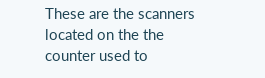These are the scanners located on the the counter used to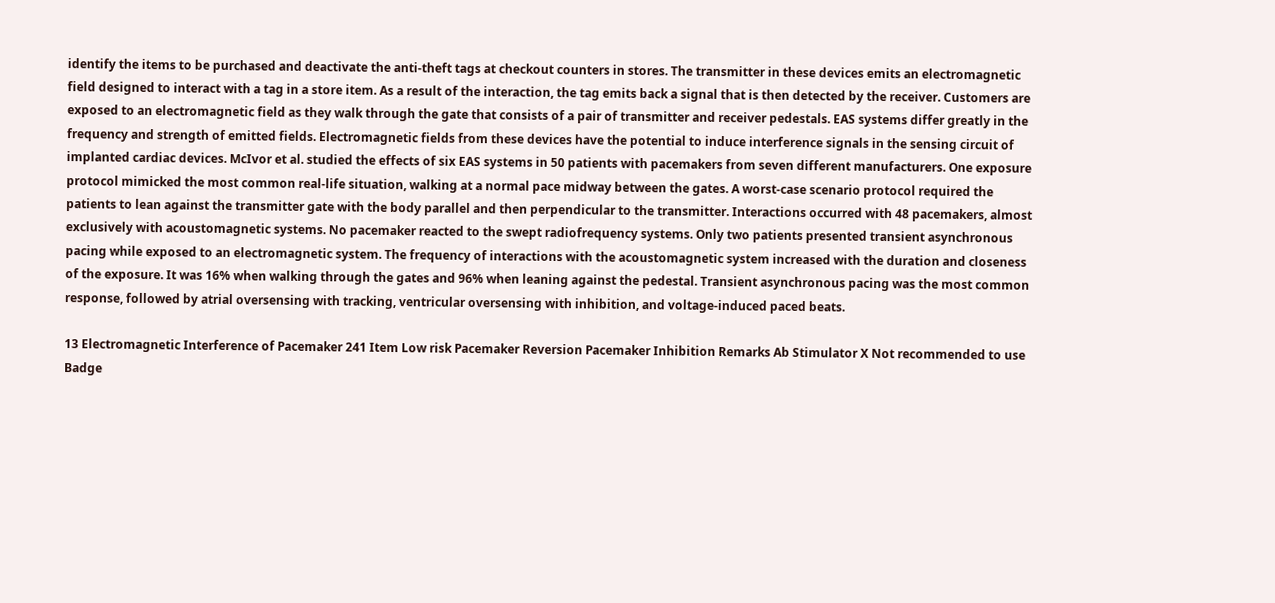identify the items to be purchased and deactivate the anti-theft tags at checkout counters in stores. The transmitter in these devices emits an electromagnetic field designed to interact with a tag in a store item. As a result of the interaction, the tag emits back a signal that is then detected by the receiver. Customers are exposed to an electromagnetic field as they walk through the gate that consists of a pair of transmitter and receiver pedestals. EAS systems differ greatly in the frequency and strength of emitted fields. Electromagnetic fields from these devices have the potential to induce interference signals in the sensing circuit of implanted cardiac devices. McIvor et al. studied the effects of six EAS systems in 50 patients with pacemakers from seven different manufacturers. One exposure protocol mimicked the most common real-life situation, walking at a normal pace midway between the gates. A worst-case scenario protocol required the patients to lean against the transmitter gate with the body parallel and then perpendicular to the transmitter. Interactions occurred with 48 pacemakers, almost exclusively with acoustomagnetic systems. No pacemaker reacted to the swept radiofrequency systems. Only two patients presented transient asynchronous pacing while exposed to an electromagnetic system. The frequency of interactions with the acoustomagnetic system increased with the duration and closeness of the exposure. It was 16% when walking through the gates and 96% when leaning against the pedestal. Transient asynchronous pacing was the most common response, followed by atrial oversensing with tracking, ventricular oversensing with inhibition, and voltage-induced paced beats.

13 Electromagnetic Interference of Pacemaker 241 Item Low risk Pacemaker Reversion Pacemaker Inhibition Remarks Ab Stimulator X Not recommended to use Badge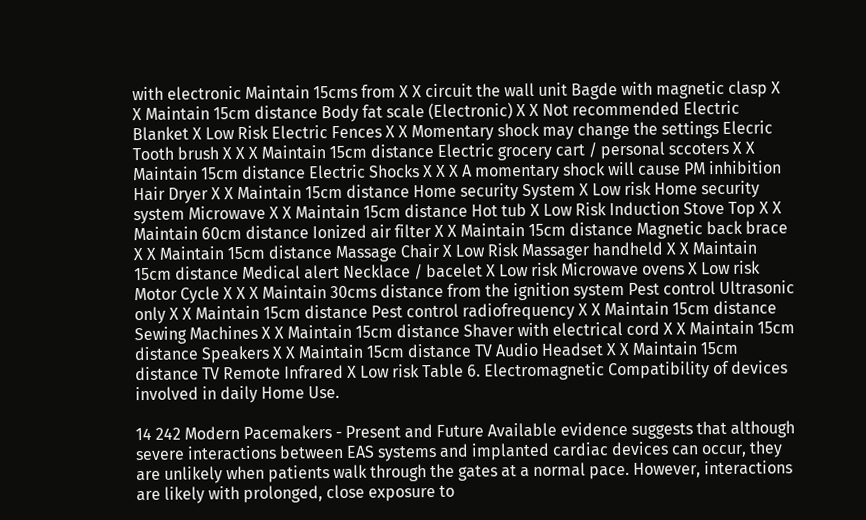with electronic Maintain 15cms from X X circuit the wall unit Bagde with magnetic clasp X X Maintain 15cm distance Body fat scale (Electronic) X X Not recommended Electric Blanket X Low Risk Electric Fences X X Momentary shock may change the settings Elecric Tooth brush X X X Maintain 15cm distance Electric grocery cart / personal sccoters X X Maintain 15cm distance Electric Shocks X X X A momentary shock will cause PM inhibition Hair Dryer X X Maintain 15cm distance Home security System X Low risk Home security system Microwave X X Maintain 15cm distance Hot tub X Low Risk Induction Stove Top X X Maintain 60cm distance Ionized air filter X X Maintain 15cm distance Magnetic back brace X X Maintain 15cm distance Massage Chair X Low Risk Massager handheld X X Maintain 15cm distance Medical alert Necklace / bacelet X Low risk Microwave ovens X Low risk Motor Cycle X X X Maintain 30cms distance from the ignition system Pest control Ultrasonic only X X Maintain 15cm distance Pest control radiofrequency X X Maintain 15cm distance Sewing Machines X X Maintain 15cm distance Shaver with electrical cord X X Maintain 15cm distance Speakers X X Maintain 15cm distance TV Audio Headset X X Maintain 15cm distance TV Remote Infrared X Low risk Table 6. Electromagnetic Compatibility of devices involved in daily Home Use.

14 242 Modern Pacemakers - Present and Future Available evidence suggests that although severe interactions between EAS systems and implanted cardiac devices can occur, they are unlikely when patients walk through the gates at a normal pace. However, interactions are likely with prolonged, close exposure to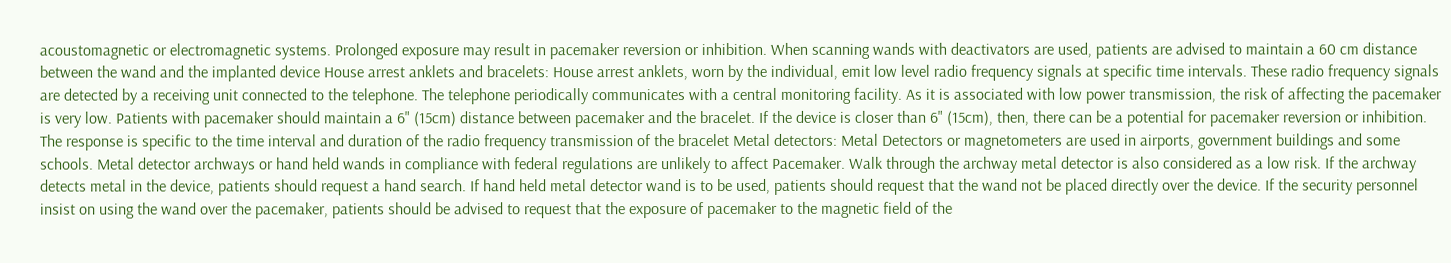acoustomagnetic or electromagnetic systems. Prolonged exposure may result in pacemaker reversion or inhibition. When scanning wands with deactivators are used, patients are advised to maintain a 60 cm distance between the wand and the implanted device House arrest anklets and bracelets: House arrest anklets, worn by the individual, emit low level radio frequency signals at specific time intervals. These radio frequency signals are detected by a receiving unit connected to the telephone. The telephone periodically communicates with a central monitoring facility. As it is associated with low power transmission, the risk of affecting the pacemaker is very low. Patients with pacemaker should maintain a 6" (15cm) distance between pacemaker and the bracelet. If the device is closer than 6" (15cm), then, there can be a potential for pacemaker reversion or inhibition. The response is specific to the time interval and duration of the radio frequency transmission of the bracelet Metal detectors: Metal Detectors or magnetometers are used in airports, government buildings and some schools. Metal detector archways or hand held wands in compliance with federal regulations are unlikely to affect Pacemaker. Walk through the archway metal detector is also considered as a low risk. If the archway detects metal in the device, patients should request a hand search. If hand held metal detector wand is to be used, patients should request that the wand not be placed directly over the device. If the security personnel insist on using the wand over the pacemaker, patients should be advised to request that the exposure of pacemaker to the magnetic field of the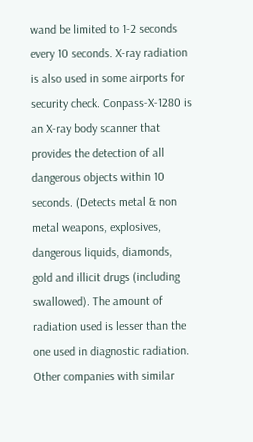wand be limited to 1-2 seconds every 10 seconds. X-ray radiation is also used in some airports for security check. Conpass-X-1280 is an X-ray body scanner that provides the detection of all dangerous objects within 10 seconds. (Detects metal & non metal weapons, explosives, dangerous liquids, diamonds, gold and illicit drugs (including swallowed). The amount of radiation used is lesser than the one used in diagnostic radiation. Other companies with similar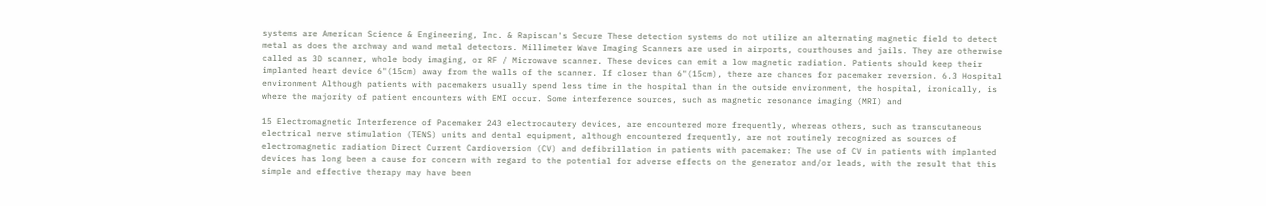systems are American Science & Engineering, Inc. & Rapiscan's Secure These detection systems do not utilize an alternating magnetic field to detect metal as does the archway and wand metal detectors. Millimeter Wave Imaging Scanners are used in airports, courthouses and jails. They are otherwise called as 3D scanner, whole body imaging, or RF / Microwave scanner. These devices can emit a low magnetic radiation. Patients should keep their implanted heart device 6"(15cm) away from the walls of the scanner. If closer than 6"(15cm), there are chances for pacemaker reversion. 6.3 Hospital environment Although patients with pacemakers usually spend less time in the hospital than in the outside environment, the hospital, ironically, is where the majority of patient encounters with EMI occur. Some interference sources, such as magnetic resonance imaging (MRI) and

15 Electromagnetic Interference of Pacemaker 243 electrocautery devices, are encountered more frequently, whereas others, such as transcutaneous electrical nerve stimulation (TENS) units and dental equipment, although encountered frequently, are not routinely recognized as sources of electromagnetic radiation Direct Current Cardioversion (CV) and defibrillation in patients with pacemaker: The use of CV in patients with implanted devices has long been a cause for concern with regard to the potential for adverse effects on the generator and/or leads, with the result that this simple and effective therapy may have been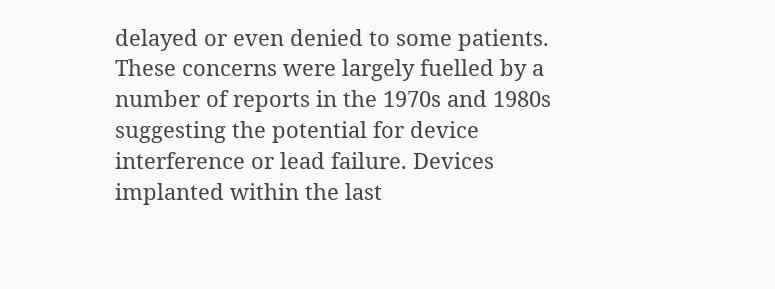delayed or even denied to some patients. These concerns were largely fuelled by a number of reports in the 1970s and 1980s suggesting the potential for device interference or lead failure. Devices implanted within the last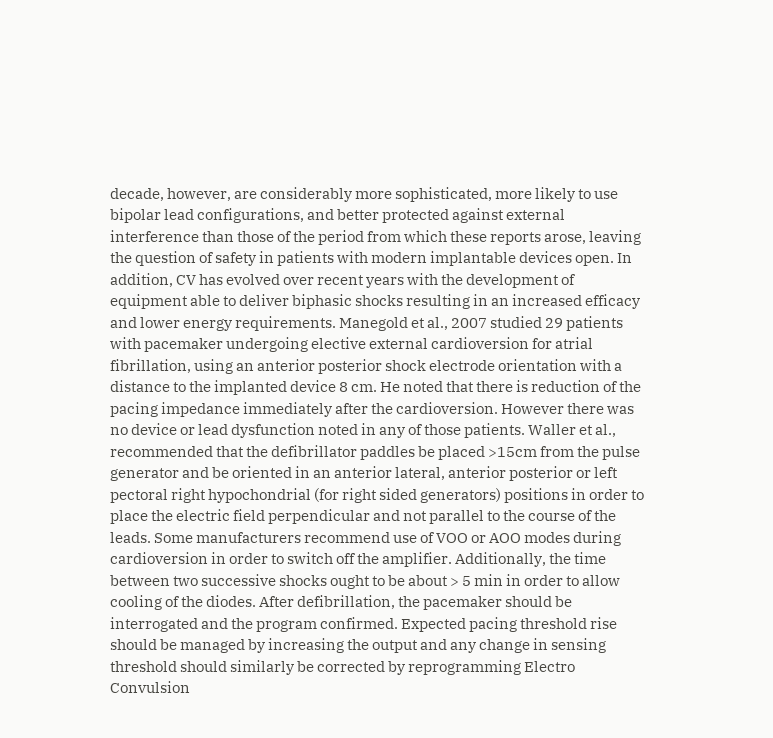decade, however, are considerably more sophisticated, more likely to use bipolar lead configurations, and better protected against external interference than those of the period from which these reports arose, leaving the question of safety in patients with modern implantable devices open. In addition, CV has evolved over recent years with the development of equipment able to deliver biphasic shocks resulting in an increased efficacy and lower energy requirements. Manegold et al., 2007 studied 29 patients with pacemaker undergoing elective external cardioversion for atrial fibrillation, using an anterior posterior shock electrode orientation with a distance to the implanted device 8 cm. He noted that there is reduction of the pacing impedance immediately after the cardioversion. However there was no device or lead dysfunction noted in any of those patients. Waller et al., recommended that the defibrillator paddles be placed >15cm from the pulse generator and be oriented in an anterior lateral, anterior posterior or left pectoral right hypochondrial (for right sided generators) positions in order to place the electric field perpendicular and not parallel to the course of the leads. Some manufacturers recommend use of VOO or AOO modes during cardioversion in order to switch off the amplifier. Additionally, the time between two successive shocks ought to be about > 5 min in order to allow cooling of the diodes. After defibrillation, the pacemaker should be interrogated and the program confirmed. Expected pacing threshold rise should be managed by increasing the output and any change in sensing threshold should similarly be corrected by reprogramming Electro Convulsion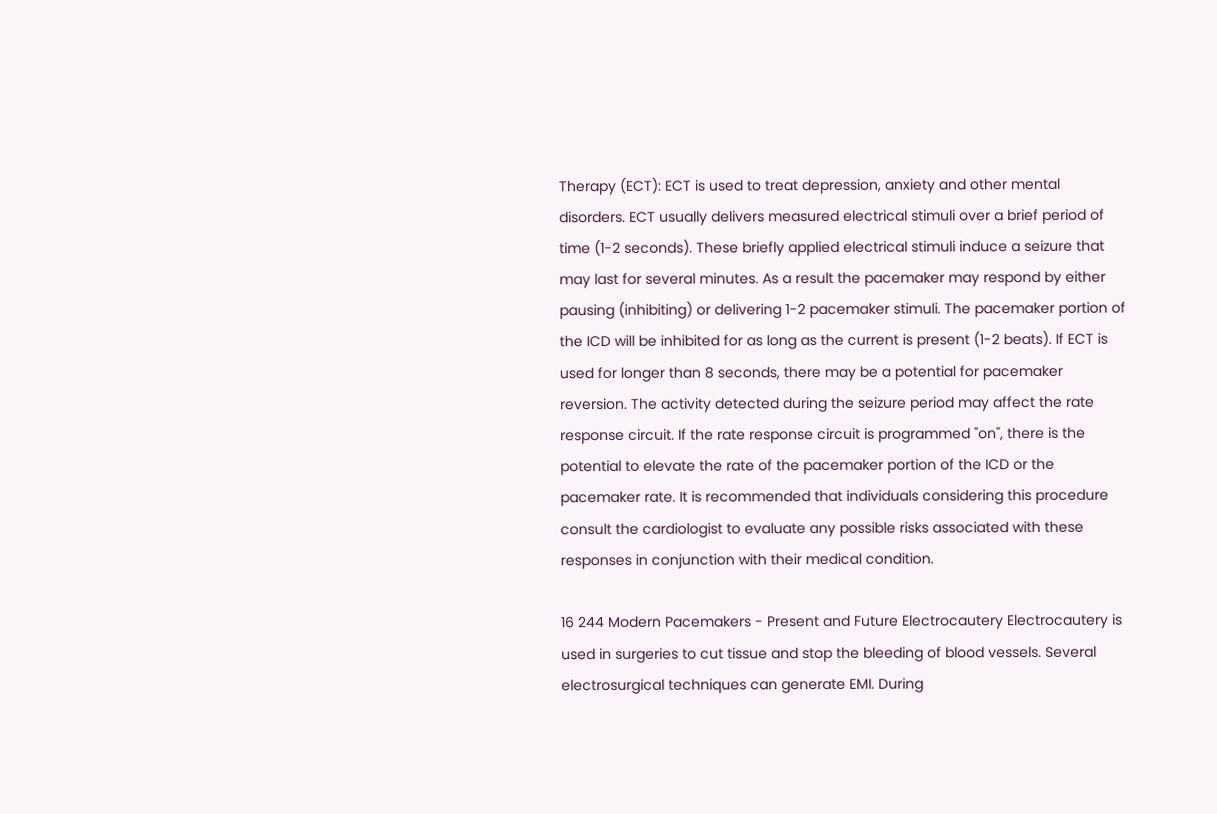Therapy (ECT): ECT is used to treat depression, anxiety and other mental disorders. ECT usually delivers measured electrical stimuli over a brief period of time (1-2 seconds). These briefly applied electrical stimuli induce a seizure that may last for several minutes. As a result the pacemaker may respond by either pausing (inhibiting) or delivering 1-2 pacemaker stimuli. The pacemaker portion of the ICD will be inhibited for as long as the current is present (1-2 beats). If ECT is used for longer than 8 seconds, there may be a potential for pacemaker reversion. The activity detected during the seizure period may affect the rate response circuit. If the rate response circuit is programmed "on", there is the potential to elevate the rate of the pacemaker portion of the ICD or the pacemaker rate. It is recommended that individuals considering this procedure consult the cardiologist to evaluate any possible risks associated with these responses in conjunction with their medical condition.

16 244 Modern Pacemakers - Present and Future Electrocautery Electrocautery is used in surgeries to cut tissue and stop the bleeding of blood vessels. Several electrosurgical techniques can generate EMI. During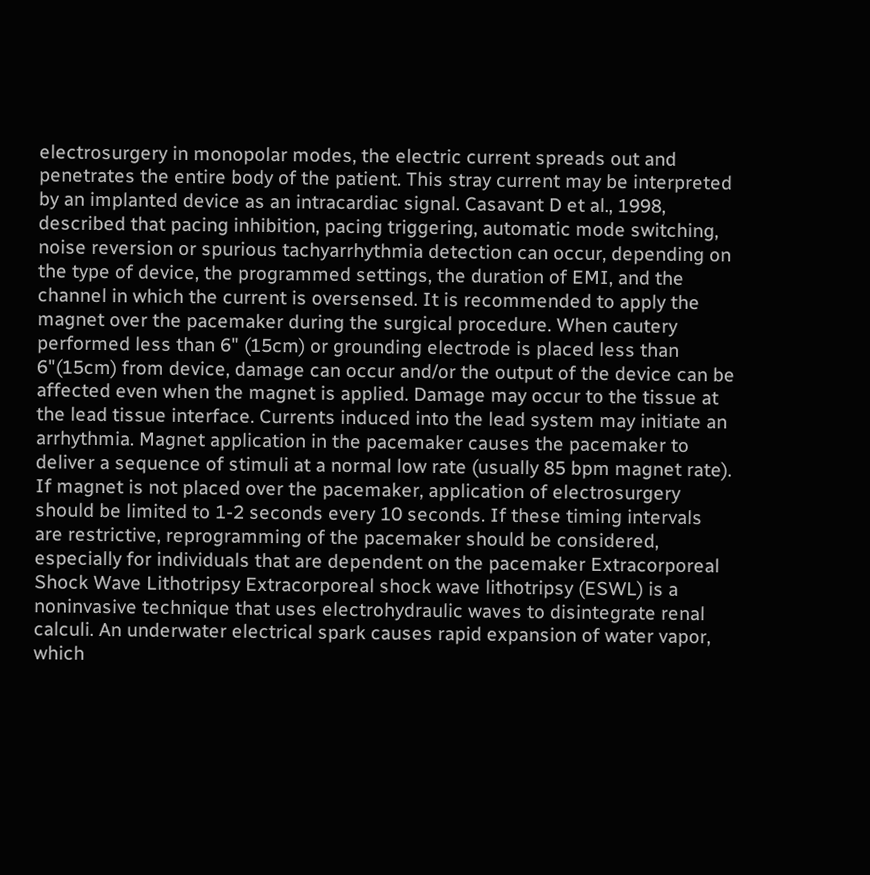electrosurgery in monopolar modes, the electric current spreads out and penetrates the entire body of the patient. This stray current may be interpreted by an implanted device as an intracardiac signal. Casavant D et al., 1998, described that pacing inhibition, pacing triggering, automatic mode switching, noise reversion or spurious tachyarrhythmia detection can occur, depending on the type of device, the programmed settings, the duration of EMI, and the channel in which the current is oversensed. It is recommended to apply the magnet over the pacemaker during the surgical procedure. When cautery performed less than 6" (15cm) or grounding electrode is placed less than 6"(15cm) from device, damage can occur and/or the output of the device can be affected even when the magnet is applied. Damage may occur to the tissue at the lead tissue interface. Currents induced into the lead system may initiate an arrhythmia. Magnet application in the pacemaker causes the pacemaker to deliver a sequence of stimuli at a normal low rate (usually 85 bpm magnet rate). If magnet is not placed over the pacemaker, application of electrosurgery should be limited to 1-2 seconds every 10 seconds. If these timing intervals are restrictive, reprogramming of the pacemaker should be considered, especially for individuals that are dependent on the pacemaker Extracorporeal Shock Wave Lithotripsy Extracorporeal shock wave lithotripsy (ESWL) is a noninvasive technique that uses electrohydraulic waves to disintegrate renal calculi. An underwater electrical spark causes rapid expansion of water vapor, which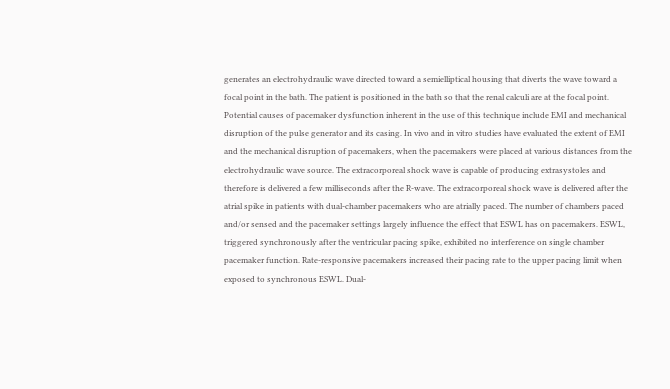generates an electrohydraulic wave directed toward a semielliptical housing that diverts the wave toward a focal point in the bath. The patient is positioned in the bath so that the renal calculi are at the focal point. Potential causes of pacemaker dysfunction inherent in the use of this technique include EMI and mechanical disruption of the pulse generator and its casing. In vivo and in vitro studies have evaluated the extent of EMI and the mechanical disruption of pacemakers, when the pacemakers were placed at various distances from the electrohydraulic wave source. The extracorporeal shock wave is capable of producing extrasystoles and therefore is delivered a few milliseconds after the R-wave. The extracorporeal shock wave is delivered after the atrial spike in patients with dual-chamber pacemakers who are atrially paced. The number of chambers paced and/or sensed and the pacemaker settings largely influence the effect that ESWL has on pacemakers. ESWL, triggered synchronously after the ventricular pacing spike, exhibited no interference on single chamber pacemaker function. Rate-responsive pacemakers increased their pacing rate to the upper pacing limit when exposed to synchronous ESWL. Dual-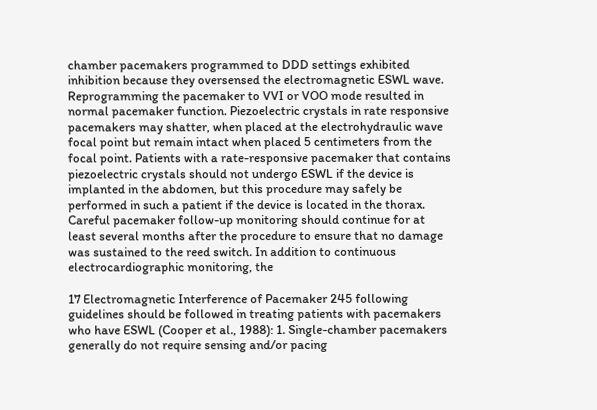chamber pacemakers programmed to DDD settings exhibited inhibition because they oversensed the electromagnetic ESWL wave. Reprogramming the pacemaker to VVI or VOO mode resulted in normal pacemaker function. Piezoelectric crystals in rate responsive pacemakers may shatter, when placed at the electrohydraulic wave focal point but remain intact when placed 5 centimeters from the focal point. Patients with a rate-responsive pacemaker that contains piezoelectric crystals should not undergo ESWL if the device is implanted in the abdomen, but this procedure may safely be performed in such a patient if the device is located in the thorax. Careful pacemaker follow-up monitoring should continue for at least several months after the procedure to ensure that no damage was sustained to the reed switch. In addition to continuous electrocardiographic monitoring, the

17 Electromagnetic Interference of Pacemaker 245 following guidelines should be followed in treating patients with pacemakers who have ESWL (Cooper et al., 1988): 1. Single-chamber pacemakers generally do not require sensing and/or pacing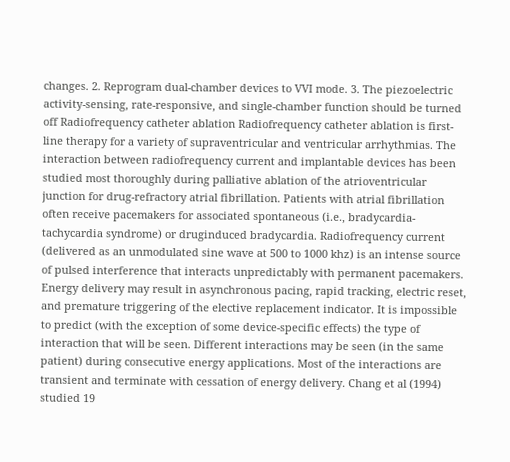changes. 2. Reprogram dual-chamber devices to VVI mode. 3. The piezoelectric activity-sensing, rate-responsive, and single-chamber function should be turned off Radiofrequency catheter ablation Radiofrequency catheter ablation is first-line therapy for a variety of supraventricular and ventricular arrhythmias. The interaction between radiofrequency current and implantable devices has been studied most thoroughly during palliative ablation of the atrioventricular junction for drug-refractory atrial fibrillation. Patients with atrial fibrillation often receive pacemakers for associated spontaneous (i.e., bradycardia-tachycardia syndrome) or druginduced bradycardia. Radiofrequency current (delivered as an unmodulated sine wave at 500 to 1000 khz) is an intense source of pulsed interference that interacts unpredictably with permanent pacemakers. Energy delivery may result in asynchronous pacing, rapid tracking, electric reset, and premature triggering of the elective replacement indicator. It is impossible to predict (with the exception of some device-specific effects) the type of interaction that will be seen. Different interactions may be seen (in the same patient) during consecutive energy applications. Most of the interactions are transient and terminate with cessation of energy delivery. Chang et al (1994) studied 19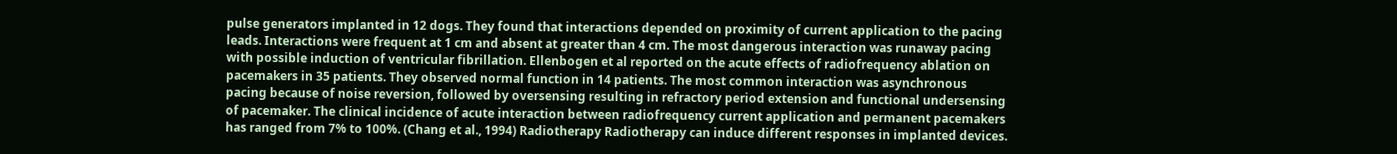pulse generators implanted in 12 dogs. They found that interactions depended on proximity of current application to the pacing leads. Interactions were frequent at 1 cm and absent at greater than 4 cm. The most dangerous interaction was runaway pacing with possible induction of ventricular fibrillation. Ellenbogen et al reported on the acute effects of radiofrequency ablation on pacemakers in 35 patients. They observed normal function in 14 patients. The most common interaction was asynchronous pacing because of noise reversion, followed by oversensing resulting in refractory period extension and functional undersensing of pacemaker. The clinical incidence of acute interaction between radiofrequency current application and permanent pacemakers has ranged from 7% to 100%. (Chang et al., 1994) Radiotherapy Radiotherapy can induce different responses in implanted devices.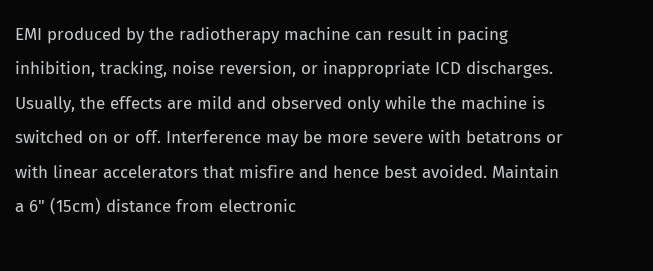EMI produced by the radiotherapy machine can result in pacing inhibition, tracking, noise reversion, or inappropriate ICD discharges. Usually, the effects are mild and observed only while the machine is switched on or off. Interference may be more severe with betatrons or with linear accelerators that misfire and hence best avoided. Maintain a 6" (15cm) distance from electronic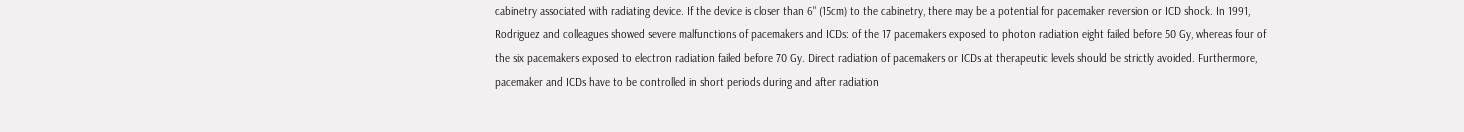cabinetry associated with radiating device. If the device is closer than 6" (15cm) to the cabinetry, there may be a potential for pacemaker reversion or ICD shock. In 1991, Rodriguez and colleagues showed severe malfunctions of pacemakers and ICDs: of the 17 pacemakers exposed to photon radiation eight failed before 50 Gy, whereas four of the six pacemakers exposed to electron radiation failed before 70 Gy. Direct radiation of pacemakers or ICDs at therapeutic levels should be strictly avoided. Furthermore, pacemaker and ICDs have to be controlled in short periods during and after radiation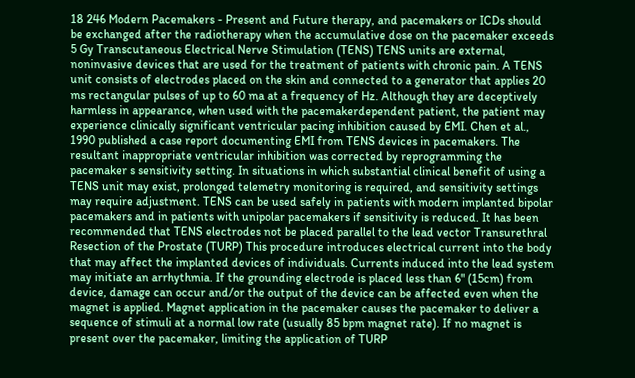18 246 Modern Pacemakers - Present and Future therapy, and pacemakers or ICDs should be exchanged after the radiotherapy when the accumulative dose on the pacemaker exceeds 5 Gy Transcutaneous Electrical Nerve Stimulation (TENS) TENS units are external, noninvasive devices that are used for the treatment of patients with chronic pain. A TENS unit consists of electrodes placed on the skin and connected to a generator that applies 20 ms rectangular pulses of up to 60 ma at a frequency of Hz. Although they are deceptively harmless in appearance, when used with the pacemakerdependent patient, the patient may experience clinically significant ventricular pacing inhibition caused by EMI. Chen et al., 1990 published a case report documenting EMI from TENS devices in pacemakers. The resultant inappropriate ventricular inhibition was corrected by reprogramming the pacemaker s sensitivity setting. In situations in which substantial clinical benefit of using a TENS unit may exist, prolonged telemetry monitoring is required, and sensitivity settings may require adjustment. TENS can be used safely in patients with modern implanted bipolar pacemakers and in patients with unipolar pacemakers if sensitivity is reduced. It has been recommended that TENS electrodes not be placed parallel to the lead vector Transurethral Resection of the Prostate (TURP) This procedure introduces electrical current into the body that may affect the implanted devices of individuals. Currents induced into the lead system may initiate an arrhythmia. If the grounding electrode is placed less than 6" (15cm) from device, damage can occur and/or the output of the device can be affected even when the magnet is applied. Magnet application in the pacemaker causes the pacemaker to deliver a sequence of stimuli at a normal low rate (usually 85 bpm magnet rate). If no magnet is present over the pacemaker, limiting the application of TURP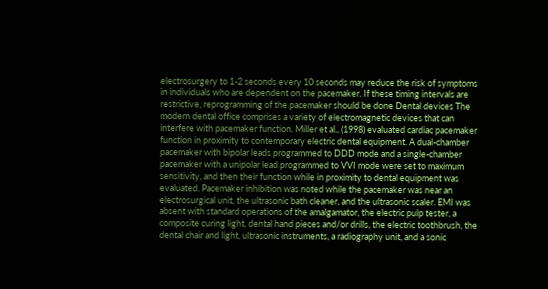electrosurgery to 1-2 seconds every 10 seconds may reduce the risk of symptoms in individuals who are dependent on the pacemaker. If these timing intervals are restrictive, reprogramming of the pacemaker should be done Dental devices The modern dental office comprises a variety of electromagnetic devices that can interfere with pacemaker function. Miller et al., (1998) evaluated cardiac pacemaker function in proximity to contemporary electric dental equipment. A dual-chamber pacemaker with bipolar leads programmed to DDD mode and a single-chamber pacemaker with a unipolar lead programmed to VVI mode were set to maximum sensitivity, and then their function while in proximity to dental equipment was evaluated. Pacemaker inhibition was noted while the pacemaker was near an electrosurgical unit, the ultrasonic bath cleaner, and the ultrasonic scaler. EMI was absent with standard operations of the amalgamator, the electric pulp tester, a composite curing light, dental hand pieces and/or drills, the electric toothbrush, the dental chair and light, ultrasonic instruments, a radiography unit, and a sonic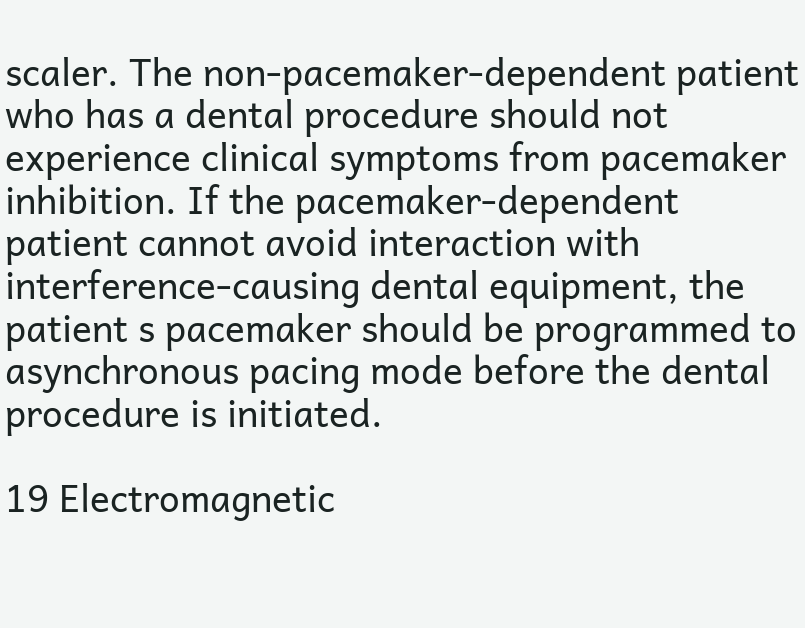scaler. The non-pacemaker-dependent patient who has a dental procedure should not experience clinical symptoms from pacemaker inhibition. If the pacemaker-dependent patient cannot avoid interaction with interference-causing dental equipment, the patient s pacemaker should be programmed to asynchronous pacing mode before the dental procedure is initiated.

19 Electromagnetic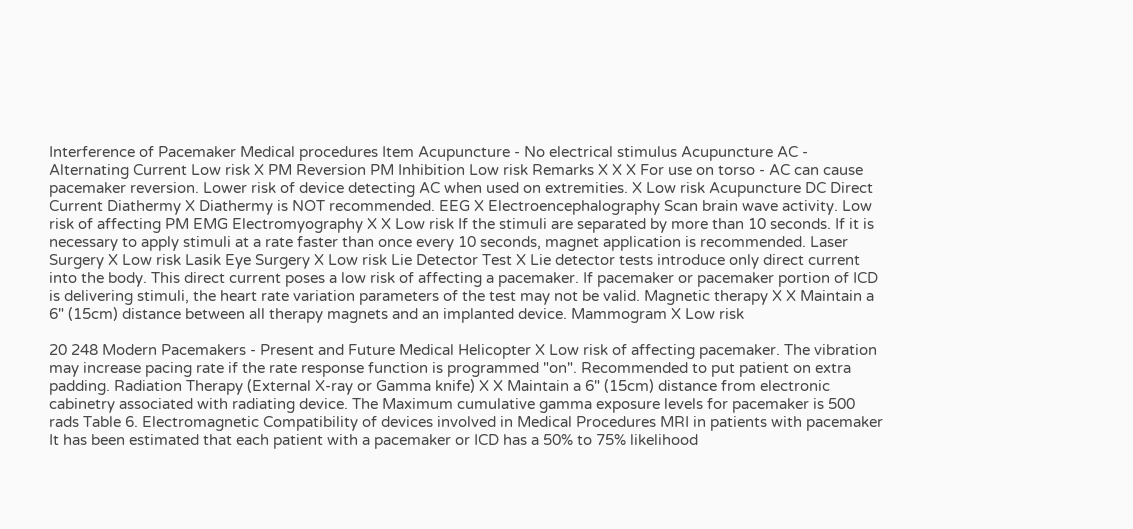Interference of Pacemaker Medical procedures Item Acupuncture - No electrical stimulus Acupuncture AC - Alternating Current Low risk X PM Reversion PM Inhibition Low risk Remarks X X X For use on torso - AC can cause pacemaker reversion. Lower risk of device detecting AC when used on extremities. X Low risk Acupuncture DC Direct Current Diathermy X Diathermy is NOT recommended. EEG X Electroencephalography Scan brain wave activity. Low risk of affecting PM EMG Electromyography X X Low risk If the stimuli are separated by more than 10 seconds. If it is necessary to apply stimuli at a rate faster than once every 10 seconds, magnet application is recommended. Laser Surgery X Low risk Lasik Eye Surgery X Low risk Lie Detector Test X Lie detector tests introduce only direct current into the body. This direct current poses a low risk of affecting a pacemaker. If pacemaker or pacemaker portion of ICD is delivering stimuli, the heart rate variation parameters of the test may not be valid. Magnetic therapy X X Maintain a 6" (15cm) distance between all therapy magnets and an implanted device. Mammogram X Low risk

20 248 Modern Pacemakers - Present and Future Medical Helicopter X Low risk of affecting pacemaker. The vibration may increase pacing rate if the rate response function is programmed "on". Recommended to put patient on extra padding. Radiation Therapy (External X-ray or Gamma knife) X X Maintain a 6" (15cm) distance from electronic cabinetry associated with radiating device. The Maximum cumulative gamma exposure levels for pacemaker is 500 rads Table 6. Electromagnetic Compatibility of devices involved in Medical Procedures MRI in patients with pacemaker It has been estimated that each patient with a pacemaker or ICD has a 50% to 75% likelihood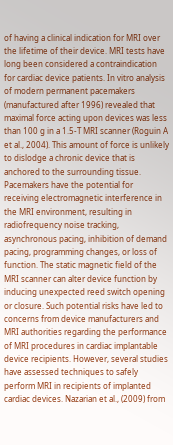of having a clinical indication for MRI over the lifetime of their device. MRI tests have long been considered a contraindication for cardiac device patients. In vitro analysis of modern permanent pacemakers (manufactured after 1996) revealed that maximal force acting upon devices was less than 100 g in a 1.5-T MRI scanner (Roguin A et al., 2004). This amount of force is unlikely to dislodge a chronic device that is anchored to the surrounding tissue. Pacemakers have the potential for receiving electromagnetic interference in the MRI environment, resulting in radiofrequency noise tracking, asynchronous pacing, inhibition of demand pacing, programming changes, or loss of function. The static magnetic field of the MRI scanner can alter device function by inducing unexpected reed switch opening or closure. Such potential risks have led to concerns from device manufacturers and MRI authorities regarding the performance of MRI procedures in cardiac implantable device recipients. However, several studies have assessed techniques to safely perform MRI in recipients of implanted cardiac devices. Nazarian et al., (2009) from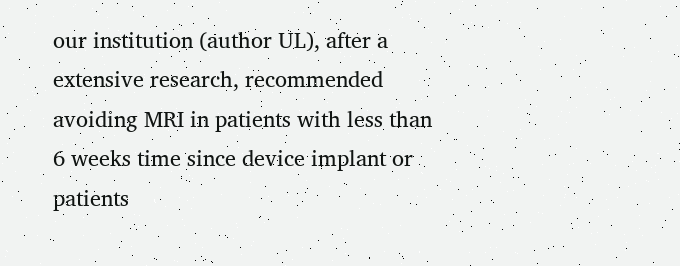our institution (author UL), after a extensive research, recommended avoiding MRI in patients with less than 6 weeks time since device implant or patients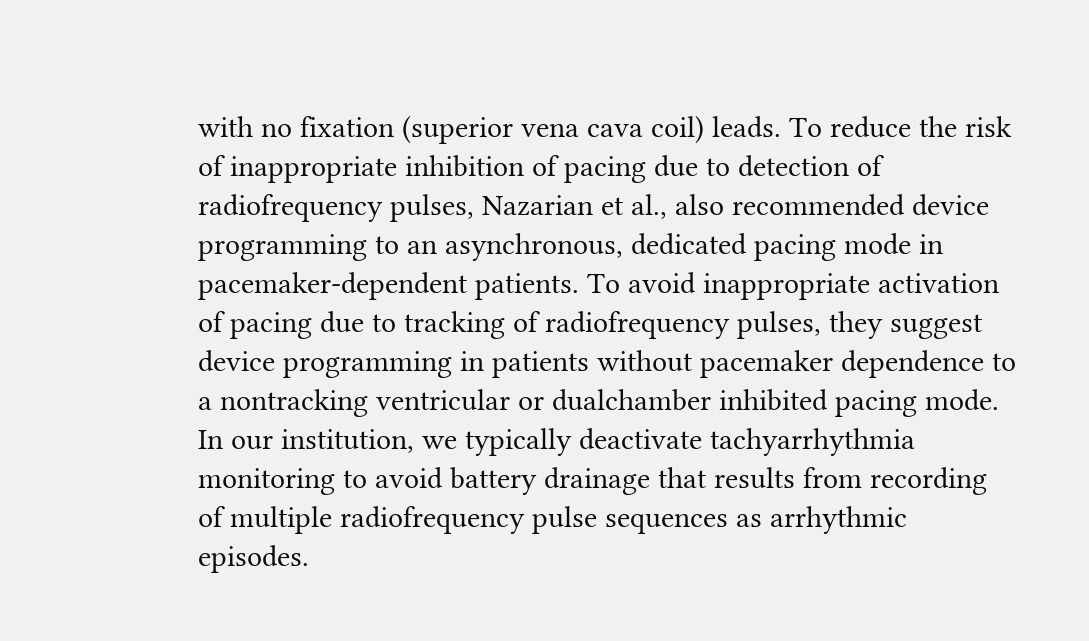with no fixation (superior vena cava coil) leads. To reduce the risk of inappropriate inhibition of pacing due to detection of radiofrequency pulses, Nazarian et al., also recommended device programming to an asynchronous, dedicated pacing mode in pacemaker-dependent patients. To avoid inappropriate activation of pacing due to tracking of radiofrequency pulses, they suggest device programming in patients without pacemaker dependence to a nontracking ventricular or dualchamber inhibited pacing mode. In our institution, we typically deactivate tachyarrhythmia monitoring to avoid battery drainage that results from recording of multiple radiofrequency pulse sequences as arrhythmic episodes.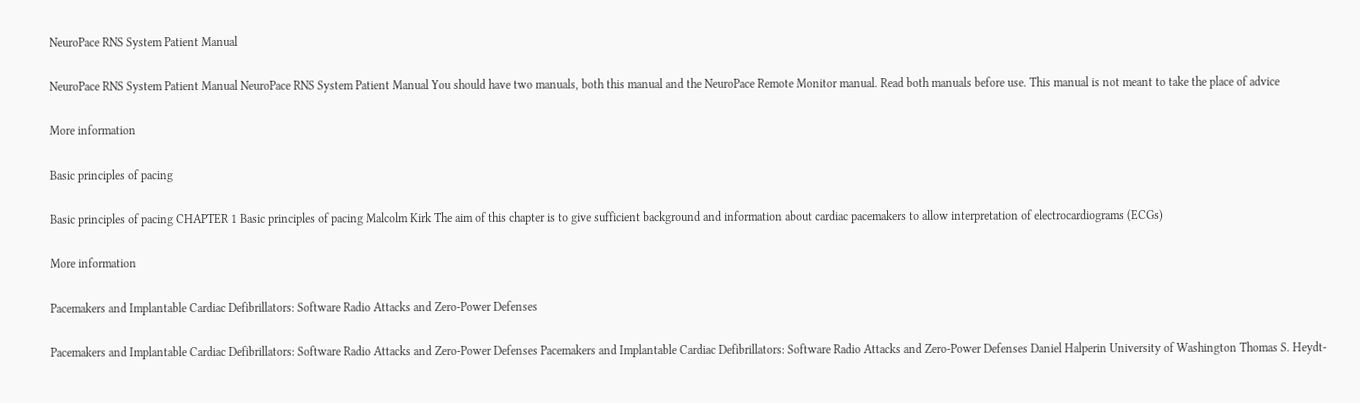NeuroPace RNS System Patient Manual

NeuroPace RNS System Patient Manual NeuroPace RNS System Patient Manual You should have two manuals, both this manual and the NeuroPace Remote Monitor manual. Read both manuals before use. This manual is not meant to take the place of advice

More information

Basic principles of pacing

Basic principles of pacing CHAPTER 1 Basic principles of pacing Malcolm Kirk The aim of this chapter is to give sufficient background and information about cardiac pacemakers to allow interpretation of electrocardiograms (ECGs)

More information

Pacemakers and Implantable Cardiac Defibrillators: Software Radio Attacks and Zero-Power Defenses

Pacemakers and Implantable Cardiac Defibrillators: Software Radio Attacks and Zero-Power Defenses Pacemakers and Implantable Cardiac Defibrillators: Software Radio Attacks and Zero-Power Defenses Daniel Halperin University of Washington Thomas S. Heydt-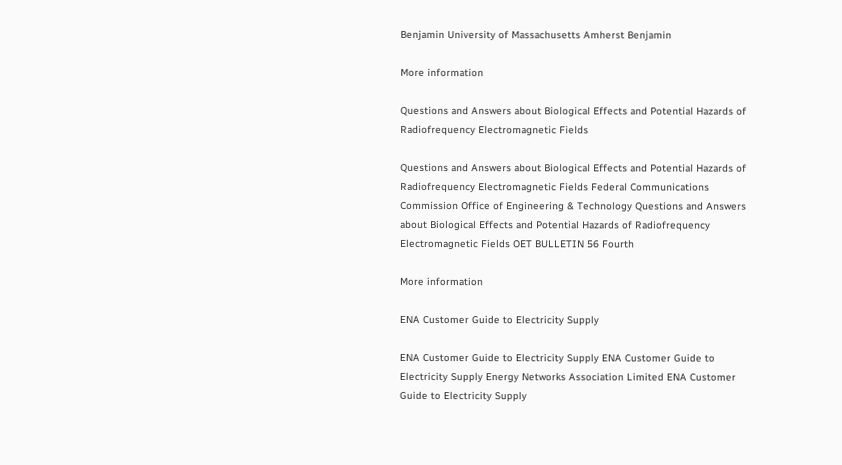Benjamin University of Massachusetts Amherst Benjamin

More information

Questions and Answers about Biological Effects and Potential Hazards of Radiofrequency Electromagnetic Fields

Questions and Answers about Biological Effects and Potential Hazards of Radiofrequency Electromagnetic Fields Federal Communications Commission Office of Engineering & Technology Questions and Answers about Biological Effects and Potential Hazards of Radiofrequency Electromagnetic Fields OET BULLETIN 56 Fourth

More information

ENA Customer Guide to Electricity Supply

ENA Customer Guide to Electricity Supply ENA Customer Guide to Electricity Supply Energy Networks Association Limited ENA Customer Guide to Electricity Supply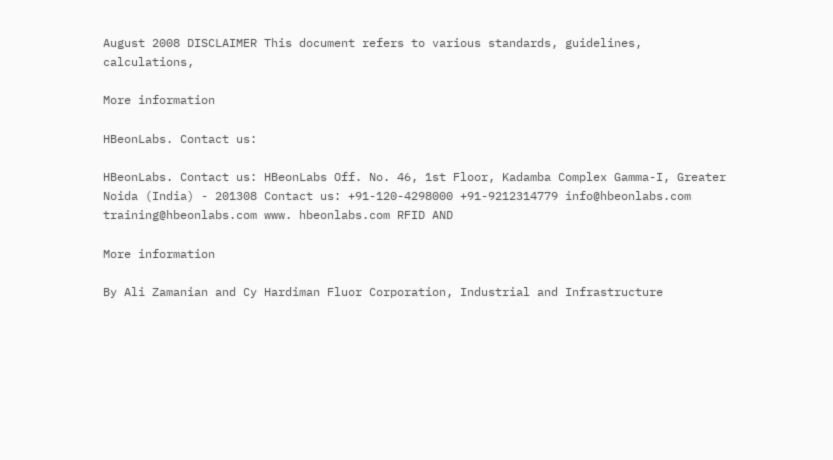August 2008 DISCLAIMER This document refers to various standards, guidelines, calculations,

More information

HBeonLabs. Contact us:

HBeonLabs. Contact us: HBeonLabs Off. No. 46, 1st Floor, Kadamba Complex Gamma-I, Greater Noida (India) - 201308 Contact us: +91-120-4298000 +91-9212314779 info@hbeonlabs.com training@hbeonlabs.com www. hbeonlabs.com RFID AND

More information

By Ali Zamanian and Cy Hardiman Fluor Corporation, Industrial and Infrastructure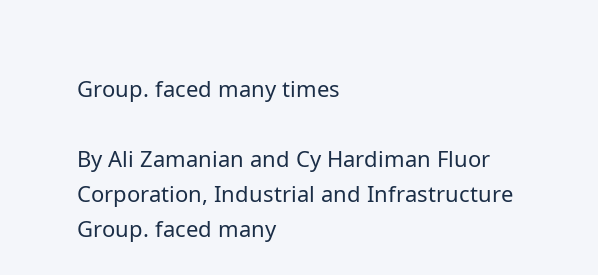Group. faced many times

By Ali Zamanian and Cy Hardiman Fluor Corporation, Industrial and Infrastructure Group. faced many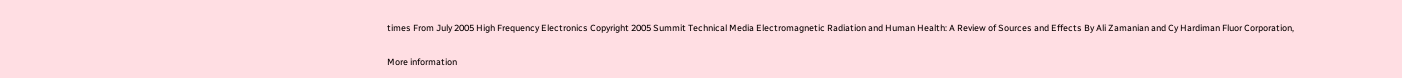times From July 2005 High Frequency Electronics Copyright 2005 Summit Technical Media Electromagnetic Radiation and Human Health: A Review of Sources and Effects By Ali Zamanian and Cy Hardiman Fluor Corporation,

More information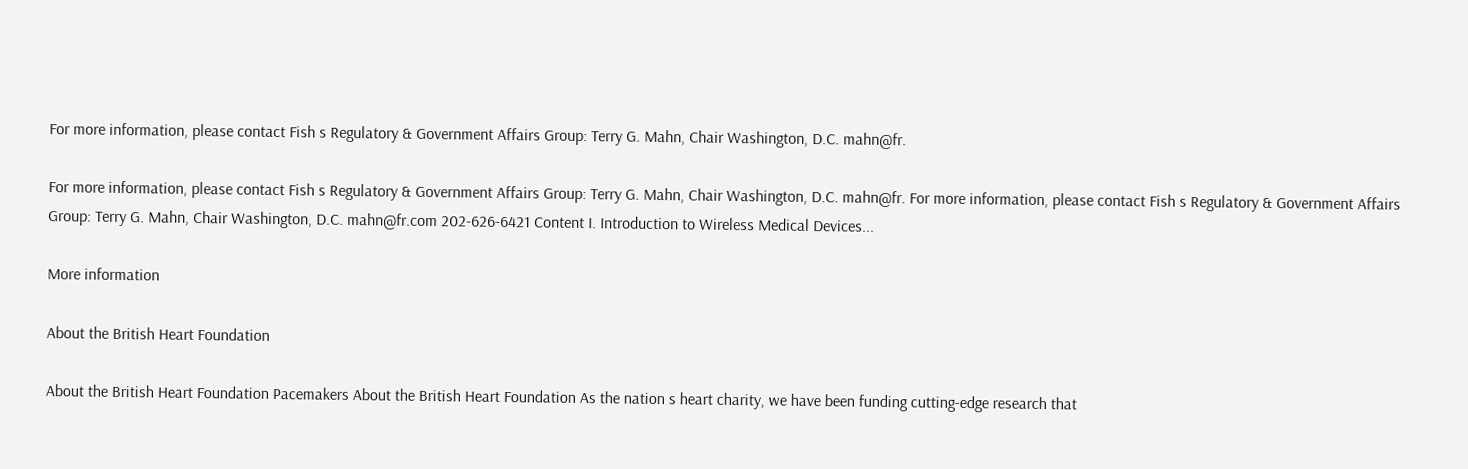For more information, please contact Fish s Regulatory & Government Affairs Group: Terry G. Mahn, Chair Washington, D.C. mahn@fr.

For more information, please contact Fish s Regulatory & Government Affairs Group: Terry G. Mahn, Chair Washington, D.C. mahn@fr. For more information, please contact Fish s Regulatory & Government Affairs Group: Terry G. Mahn, Chair Washington, D.C. mahn@fr.com 202-626-6421 Content I. Introduction to Wireless Medical Devices...

More information

About the British Heart Foundation

About the British Heart Foundation Pacemakers About the British Heart Foundation As the nation s heart charity, we have been funding cutting-edge research that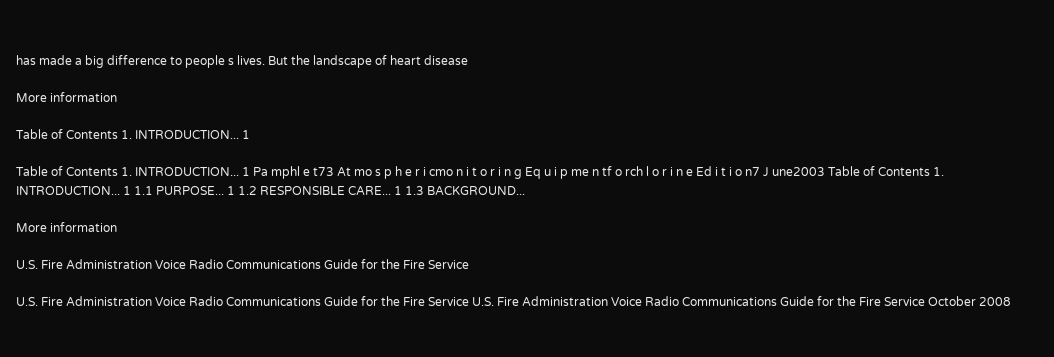has made a big difference to people s lives. But the landscape of heart disease

More information

Table of Contents 1. INTRODUCTION... 1

Table of Contents 1. INTRODUCTION... 1 Pa mphl e t73 At mo s p h e r i cmo n i t o r i n g Eq u i p me n tf o rch l o r i n e Ed i t i o n7 J une2003 Table of Contents 1. INTRODUCTION... 1 1.1 PURPOSE... 1 1.2 RESPONSIBLE CARE... 1 1.3 BACKGROUND...

More information

U.S. Fire Administration Voice Radio Communications Guide for the Fire Service

U.S. Fire Administration Voice Radio Communications Guide for the Fire Service U.S. Fire Administration Voice Radio Communications Guide for the Fire Service October 2008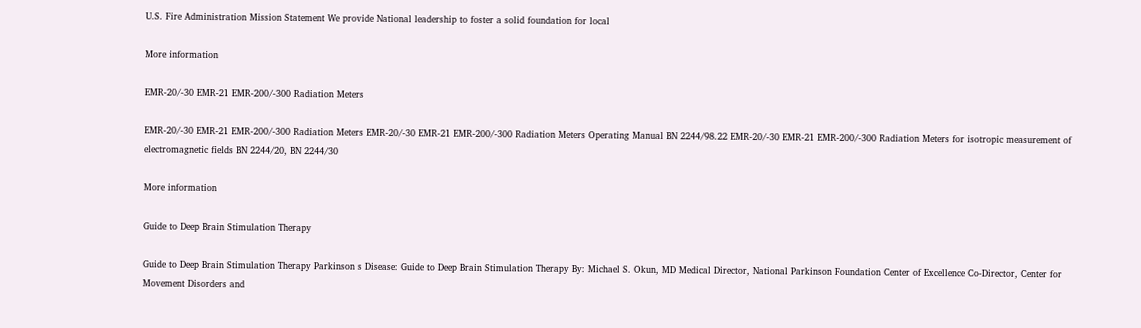U.S. Fire Administration Mission Statement We provide National leadership to foster a solid foundation for local

More information

EMR-20/-30 EMR-21 EMR-200/-300 Radiation Meters

EMR-20/-30 EMR-21 EMR-200/-300 Radiation Meters EMR-20/-30 EMR-21 EMR-200/-300 Radiation Meters Operating Manual BN 2244/98.22 EMR-20/-30 EMR-21 EMR-200/-300 Radiation Meters for isotropic measurement of electromagnetic fields BN 2244/20, BN 2244/30

More information

Guide to Deep Brain Stimulation Therapy

Guide to Deep Brain Stimulation Therapy Parkinson s Disease: Guide to Deep Brain Stimulation Therapy By: Michael S. Okun, MD Medical Director, National Parkinson Foundation Center of Excellence Co-Director, Center for Movement Disorders and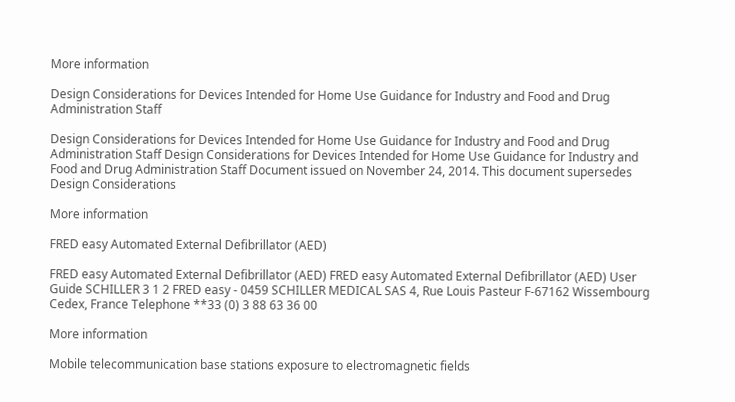More information

Design Considerations for Devices Intended for Home Use Guidance for Industry and Food and Drug Administration Staff

Design Considerations for Devices Intended for Home Use Guidance for Industry and Food and Drug Administration Staff Design Considerations for Devices Intended for Home Use Guidance for Industry and Food and Drug Administration Staff Document issued on November 24, 2014. This document supersedes Design Considerations

More information

FRED easy Automated External Defibrillator (AED)

FRED easy Automated External Defibrillator (AED) FRED easy Automated External Defibrillator (AED) User Guide SCHILLER 3 1 2 FRED easy - 0459 SCHILLER MEDICAL SAS 4, Rue Louis Pasteur F-67162 Wissembourg Cedex, France Telephone **33 (0) 3 88 63 36 00

More information

Mobile telecommunication base stations exposure to electromagnetic fields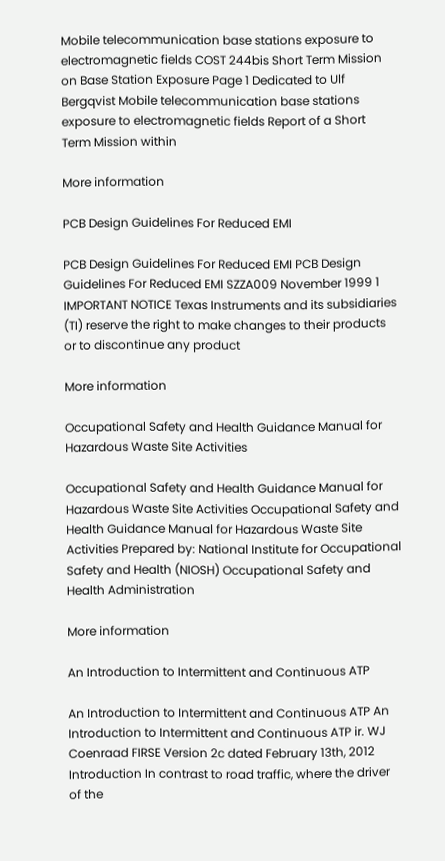Mobile telecommunication base stations exposure to electromagnetic fields COST 244bis Short Term Mission on Base Station Exposure Page 1 Dedicated to Ulf Bergqvist Mobile telecommunication base stations exposure to electromagnetic fields Report of a Short Term Mission within

More information

PCB Design Guidelines For Reduced EMI

PCB Design Guidelines For Reduced EMI PCB Design Guidelines For Reduced EMI SZZA009 November 1999 1 IMPORTANT NOTICE Texas Instruments and its subsidiaries (TI) reserve the right to make changes to their products or to discontinue any product

More information

Occupational Safety and Health Guidance Manual for Hazardous Waste Site Activities

Occupational Safety and Health Guidance Manual for Hazardous Waste Site Activities Occupational Safety and Health Guidance Manual for Hazardous Waste Site Activities Prepared by: National Institute for Occupational Safety and Health (NIOSH) Occupational Safety and Health Administration

More information

An Introduction to Intermittent and Continuous ATP

An Introduction to Intermittent and Continuous ATP An Introduction to Intermittent and Continuous ATP ir. WJ Coenraad FIRSE Version 2c dated February 13th, 2012 Introduction In contrast to road traffic, where the driver of the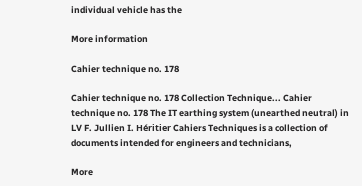individual vehicle has the

More information

Cahier technique no. 178

Cahier technique no. 178 Collection Technique... Cahier technique no. 178 The IT earthing system (unearthed neutral) in LV F. Jullien I. Héritier Cahiers Techniques is a collection of documents intended for engineers and technicians,

More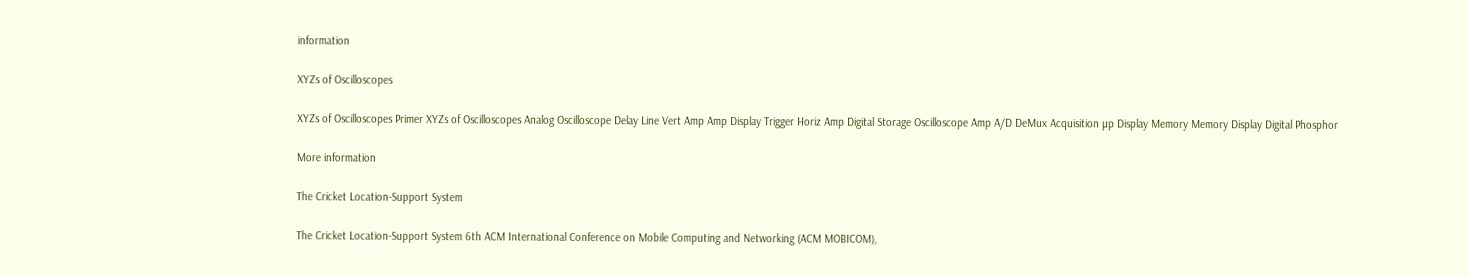information

XYZs of Oscilloscopes

XYZs of Oscilloscopes Primer XYZs of Oscilloscopes Analog Oscilloscope Delay Line Vert Amp Amp Display Trigger Horiz Amp Digital Storage Oscilloscope Amp A/D DeMux Acquisition µp Display Memory Memory Display Digital Phosphor

More information

The Cricket Location-Support System

The Cricket Location-Support System 6th ACM International Conference on Mobile Computing and Networking (ACM MOBICOM),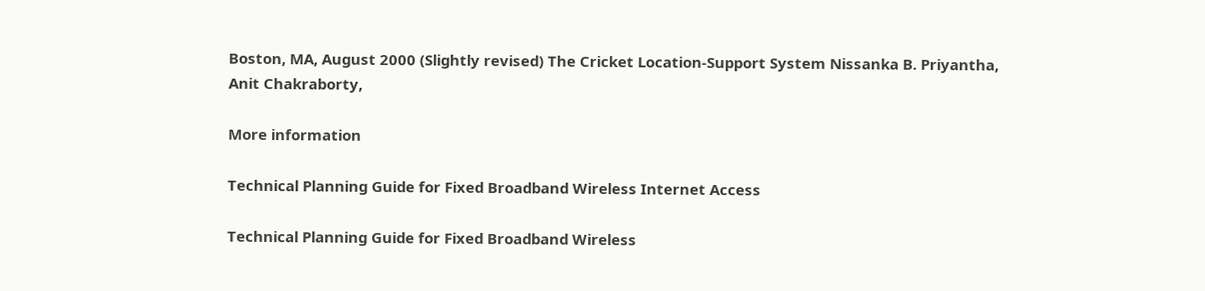Boston, MA, August 2000 (Slightly revised) The Cricket Location-Support System Nissanka B. Priyantha, Anit Chakraborty,

More information

Technical Planning Guide for Fixed Broadband Wireless Internet Access

Technical Planning Guide for Fixed Broadband Wireless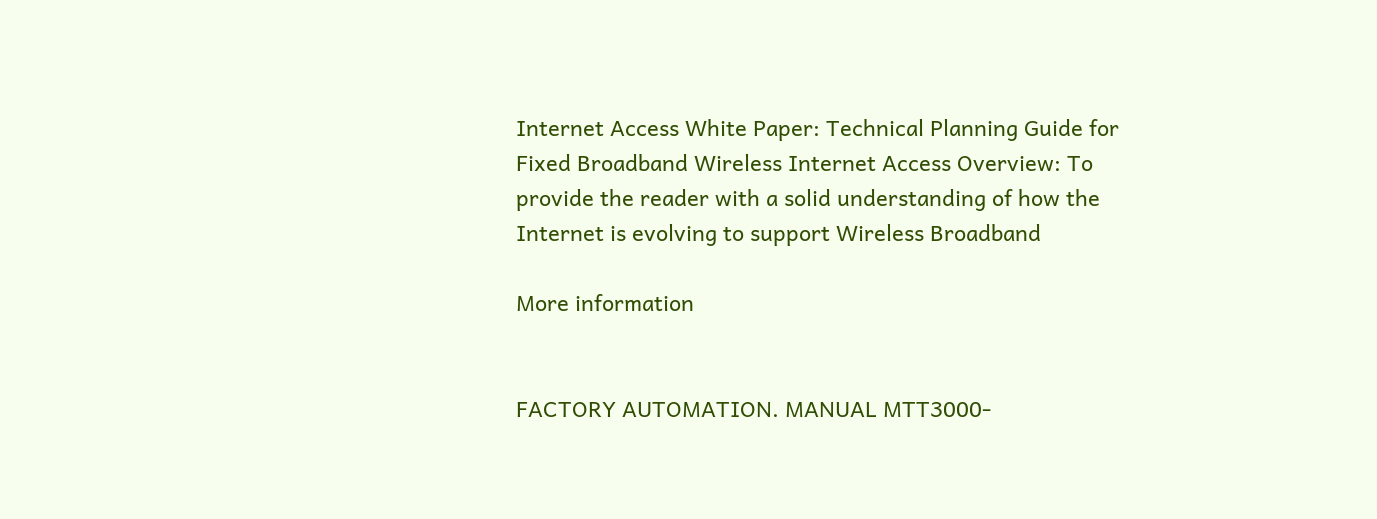Internet Access White Paper: Technical Planning Guide for Fixed Broadband Wireless Internet Access Overview: To provide the reader with a solid understanding of how the Internet is evolving to support Wireless Broadband

More information


FACTORY AUTOMATION. MANUAL MTT3000-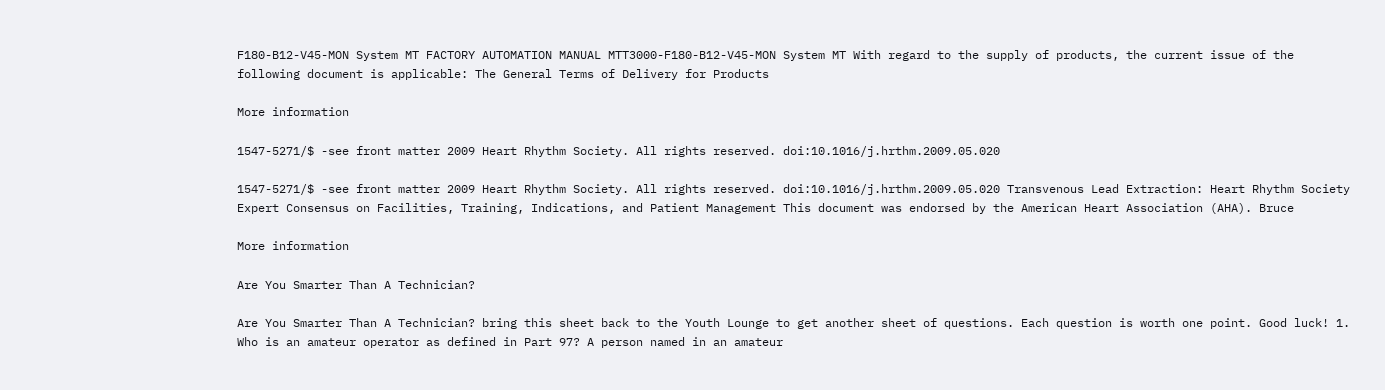F180-B12-V45-MON System MT FACTORY AUTOMATION MANUAL MTT3000-F180-B12-V45-MON System MT With regard to the supply of products, the current issue of the following document is applicable: The General Terms of Delivery for Products

More information

1547-5271/$ -see front matter 2009 Heart Rhythm Society. All rights reserved. doi:10.1016/j.hrthm.2009.05.020

1547-5271/$ -see front matter 2009 Heart Rhythm Society. All rights reserved. doi:10.1016/j.hrthm.2009.05.020 Transvenous Lead Extraction: Heart Rhythm Society Expert Consensus on Facilities, Training, Indications, and Patient Management This document was endorsed by the American Heart Association (AHA). Bruce

More information

Are You Smarter Than A Technician?

Are You Smarter Than A Technician? bring this sheet back to the Youth Lounge to get another sheet of questions. Each question is worth one point. Good luck! 1. Who is an amateur operator as defined in Part 97? A person named in an amateur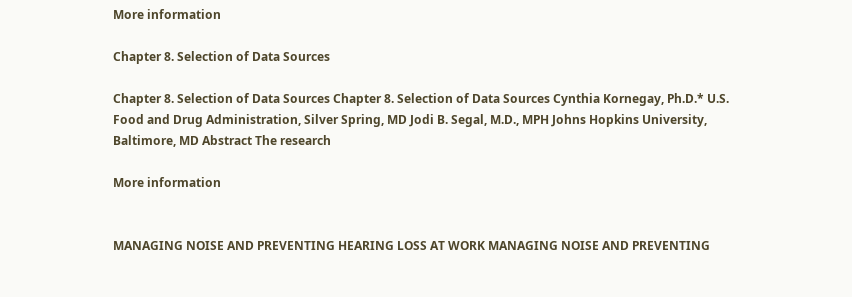More information

Chapter 8. Selection of Data Sources

Chapter 8. Selection of Data Sources Chapter 8. Selection of Data Sources Cynthia Kornegay, Ph.D.* U.S. Food and Drug Administration, Silver Spring, MD Jodi B. Segal, M.D., MPH Johns Hopkins University, Baltimore, MD Abstract The research

More information


MANAGING NOISE AND PREVENTING HEARING LOSS AT WORK MANAGING NOISE AND PREVENTING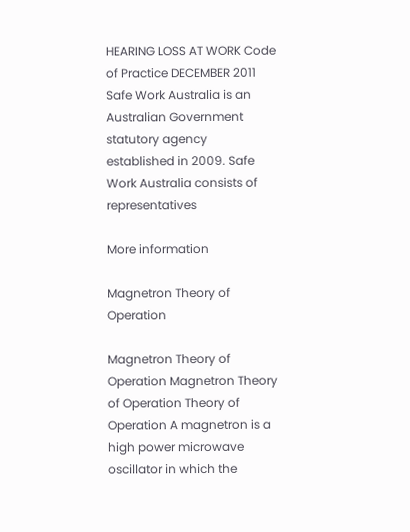HEARING LOSS AT WORK Code of Practice DECEMBER 2011 Safe Work Australia is an Australian Government statutory agency established in 2009. Safe Work Australia consists of representatives

More information

Magnetron Theory of Operation

Magnetron Theory of Operation Magnetron Theory of Operation Theory of Operation A magnetron is a high power microwave oscillator in which the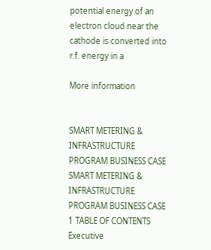potential energy of an electron cloud near the cathode is converted into r.f. energy in a

More information


SMART METERING & INFRASTRUCTURE PROGRAM BUSINESS CASE SMART METERING & INFRASTRUCTURE PROGRAM BUSINESS CASE 1 TABLE OF CONTENTS Executive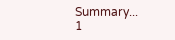Summary... 1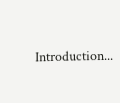Introduction...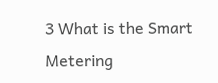3 What is the Smart Metering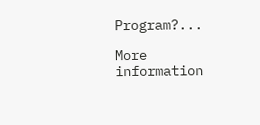Program?...

More information